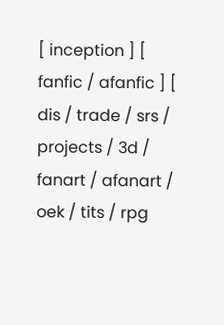[ inception ] [ fanfic / afanfic ] [ dis / trade / srs / projects / 3d / fanart / afanart / oek / tits / rpg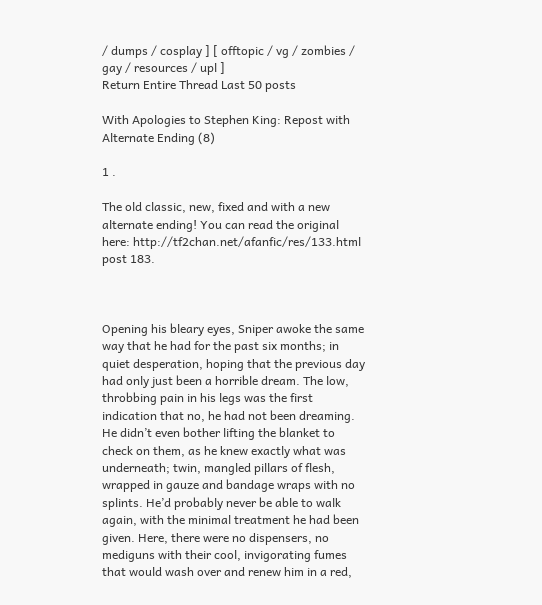/ dumps / cosplay ] [ offtopic / vg / zombies / gay / resources / upl ]
Return Entire Thread Last 50 posts

With Apologies to Stephen King: Repost with Alternate Ending (8)

1 .

The old classic, new, fixed and with a new alternate ending! You can read the original here: http://tf2chan.net/afanfic/res/133.html post 183.



Opening his bleary eyes, Sniper awoke the same way that he had for the past six months; in quiet desperation, hoping that the previous day had only just been a horrible dream. The low, throbbing pain in his legs was the first indication that no, he had not been dreaming. He didn’t even bother lifting the blanket to check on them, as he knew exactly what was underneath; twin, mangled pillars of flesh, wrapped in gauze and bandage wraps with no splints. He’d probably never be able to walk again, with the minimal treatment he had been given. Here, there were no dispensers, no mediguns with their cool, invigorating fumes that would wash over and renew him in a red,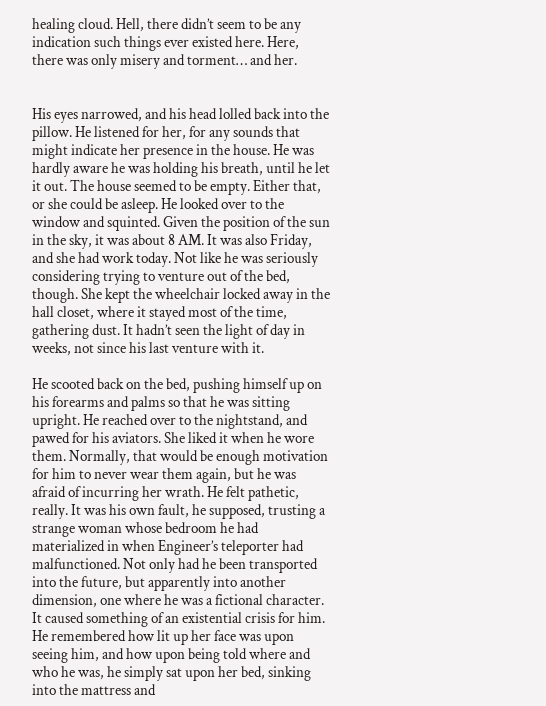healing cloud. Hell, there didn’t seem to be any indication such things ever existed here. Here, there was only misery and torment… and her.


His eyes narrowed, and his head lolled back into the pillow. He listened for her, for any sounds that might indicate her presence in the house. He was hardly aware he was holding his breath, until he let it out. The house seemed to be empty. Either that, or she could be asleep. He looked over to the window and squinted. Given the position of the sun in the sky, it was about 8 AM. It was also Friday, and she had work today. Not like he was seriously considering trying to venture out of the bed, though. She kept the wheelchair locked away in the hall closet, where it stayed most of the time, gathering dust. It hadn’t seen the light of day in weeks, not since his last venture with it.

He scooted back on the bed, pushing himself up on his forearms and palms so that he was sitting upright. He reached over to the nightstand, and pawed for his aviators. She liked it when he wore them. Normally, that would be enough motivation for him to never wear them again, but he was afraid of incurring her wrath. He felt pathetic, really. It was his own fault, he supposed, trusting a strange woman whose bedroom he had materialized in when Engineer’s teleporter had malfunctioned. Not only had he been transported into the future, but apparently into another dimension, one where he was a fictional character. It caused something of an existential crisis for him. He remembered how lit up her face was upon seeing him, and how upon being told where and who he was, he simply sat upon her bed, sinking into the mattress and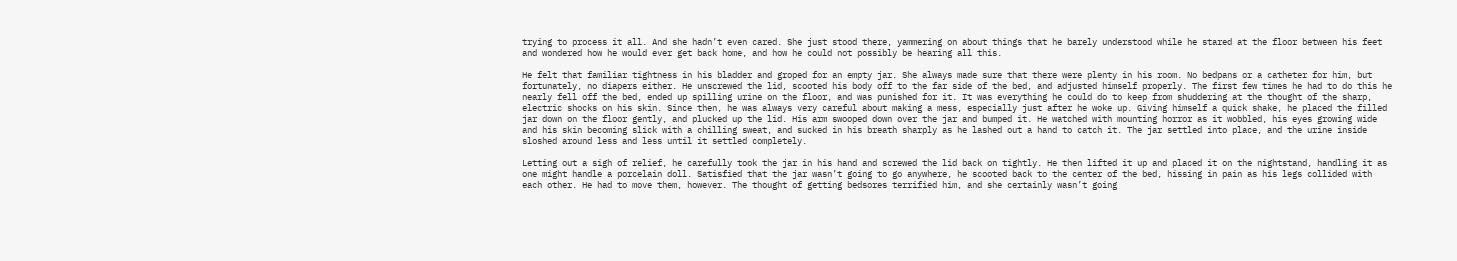trying to process it all. And she hadn’t even cared. She just stood there, yammering on about things that he barely understood while he stared at the floor between his feet and wondered how he would ever get back home, and how he could not possibly be hearing all this.

He felt that familiar tightness in his bladder and groped for an empty jar. She always made sure that there were plenty in his room. No bedpans or a catheter for him, but fortunately, no diapers either. He unscrewed the lid, scooted his body off to the far side of the bed, and adjusted himself properly. The first few times he had to do this he nearly fell off the bed, ended up spilling urine on the floor, and was punished for it. It was everything he could do to keep from shuddering at the thought of the sharp, electric shocks on his skin. Since then, he was always very careful about making a mess, especially just after he woke up. Giving himself a quick shake, he placed the filled jar down on the floor gently, and plucked up the lid. His arm swooped down over the jar and bumped it. He watched with mounting horror as it wobbled, his eyes growing wide and his skin becoming slick with a chilling sweat, and sucked in his breath sharply as he lashed out a hand to catch it. The jar settled into place, and the urine inside sloshed around less and less until it settled completely.

Letting out a sigh of relief, he carefully took the jar in his hand and screwed the lid back on tightly. He then lifted it up and placed it on the nightstand, handling it as one might handle a porcelain doll. Satisfied that the jar wasn’t going to go anywhere, he scooted back to the center of the bed, hissing in pain as his legs collided with each other. He had to move them, however. The thought of getting bedsores terrified him, and she certainly wasn’t going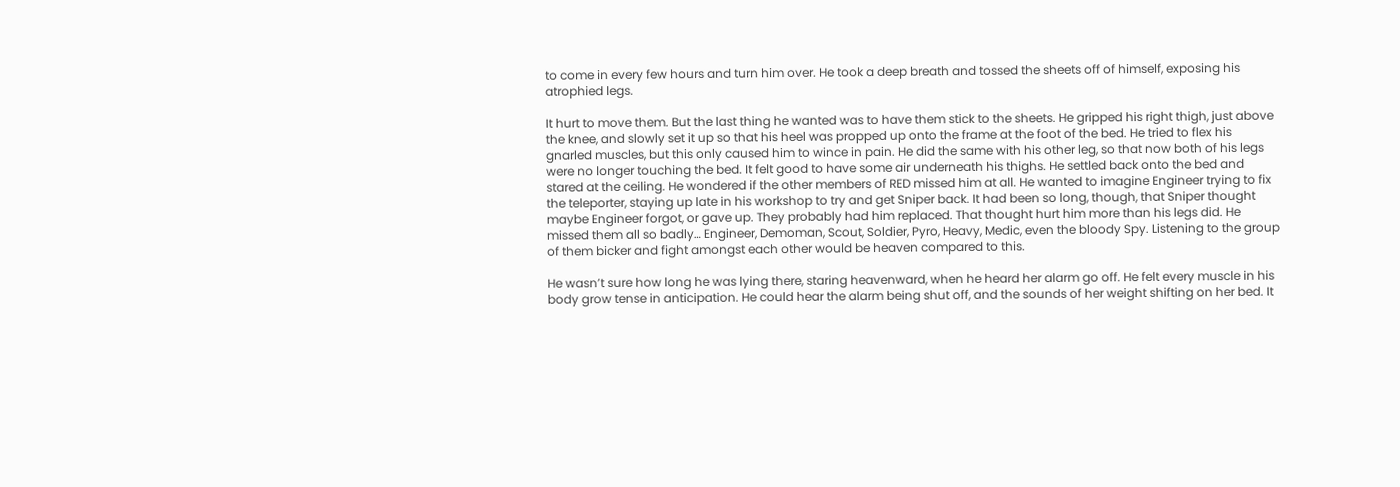to come in every few hours and turn him over. He took a deep breath and tossed the sheets off of himself, exposing his atrophied legs.

It hurt to move them. But the last thing he wanted was to have them stick to the sheets. He gripped his right thigh, just above the knee, and slowly set it up so that his heel was propped up onto the frame at the foot of the bed. He tried to flex his gnarled muscles, but this only caused him to wince in pain. He did the same with his other leg, so that now both of his legs were no longer touching the bed. It felt good to have some air underneath his thighs. He settled back onto the bed and stared at the ceiling. He wondered if the other members of RED missed him at all. He wanted to imagine Engineer trying to fix the teleporter, staying up late in his workshop to try and get Sniper back. It had been so long, though, that Sniper thought maybe Engineer forgot, or gave up. They probably had him replaced. That thought hurt him more than his legs did. He missed them all so badly… Engineer, Demoman, Scout, Soldier, Pyro, Heavy, Medic, even the bloody Spy. Listening to the group of them bicker and fight amongst each other would be heaven compared to this.

He wasn’t sure how long he was lying there, staring heavenward, when he heard her alarm go off. He felt every muscle in his body grow tense in anticipation. He could hear the alarm being shut off, and the sounds of her weight shifting on her bed. It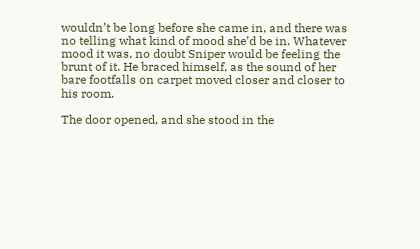wouldn’t be long before she came in, and there was no telling what kind of mood she’d be in. Whatever mood it was, no doubt Sniper would be feeling the brunt of it. He braced himself, as the sound of her bare footfalls on carpet moved closer and closer to his room.

The door opened, and she stood in the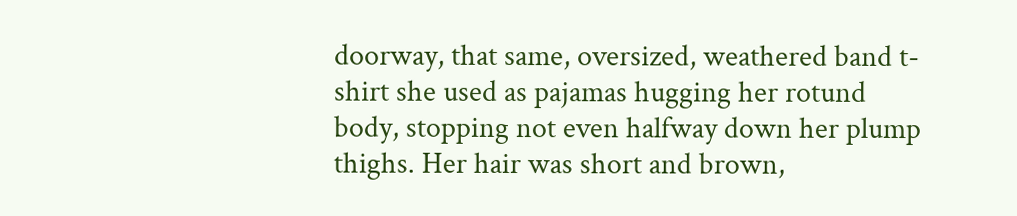doorway, that same, oversized, weathered band t-shirt she used as pajamas hugging her rotund body, stopping not even halfway down her plump thighs. Her hair was short and brown,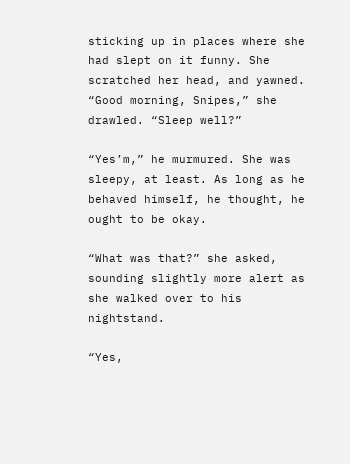sticking up in places where she had slept on it funny. She scratched her head, and yawned. “Good morning, Snipes,” she drawled. “Sleep well?”

“Yes’m,” he murmured. She was sleepy, at least. As long as he behaved himself, he thought, he ought to be okay.

“What was that?” she asked, sounding slightly more alert as she walked over to his nightstand.

“Yes,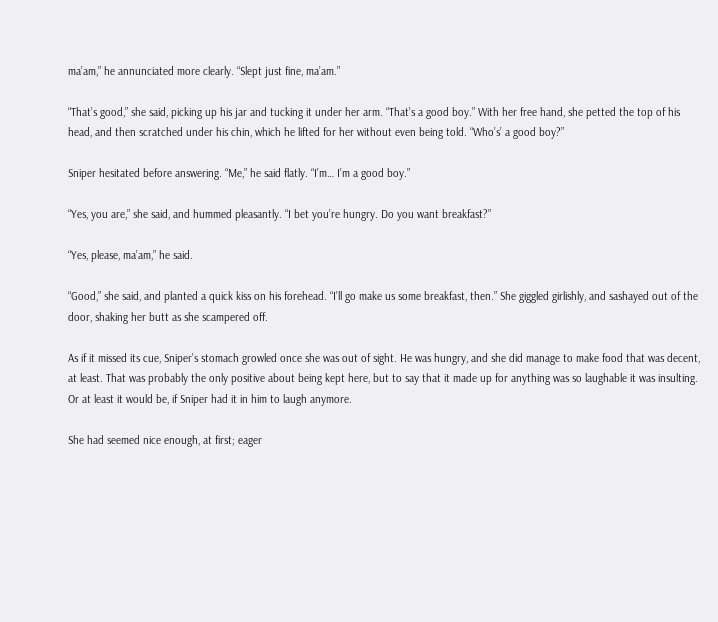ma’am,” he annunciated more clearly. “Slept just fine, ma’am.”

“That’s good,” she said, picking up his jar and tucking it under her arm. “That’s a good boy.” With her free hand, she petted the top of his head, and then scratched under his chin, which he lifted for her without even being told. “Who’s’ a good boy?”

Sniper hesitated before answering. “Me,” he said flatly. “I’m… I’m a good boy.”

“Yes, you are,” she said, and hummed pleasantly. “I bet you’re hungry. Do you want breakfast?”

“Yes, please, ma’am,” he said.

“Good,” she said, and planted a quick kiss on his forehead. “I’ll go make us some breakfast, then.” She giggled girlishly, and sashayed out of the door, shaking her butt as she scampered off.

As if it missed its cue, Sniper’s stomach growled once she was out of sight. He was hungry, and she did manage to make food that was decent, at least. That was probably the only positive about being kept here, but to say that it made up for anything was so laughable it was insulting. Or at least it would be, if Sniper had it in him to laugh anymore.

She had seemed nice enough, at first; eager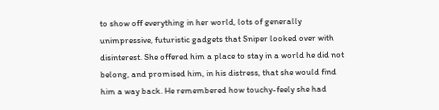to show off everything in her world, lots of generally unimpressive, futuristic gadgets that Sniper looked over with disinterest. She offered him a place to stay in a world he did not belong, and promised him, in his distress, that she would find him a way back. He remembered how touchy-feely she had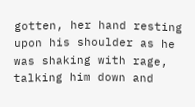gotten, her hand resting upon his shoulder as he was shaking with rage, talking him down and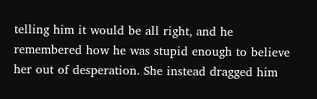telling him it would be all right, and he remembered how he was stupid enough to believe her out of desperation. She instead dragged him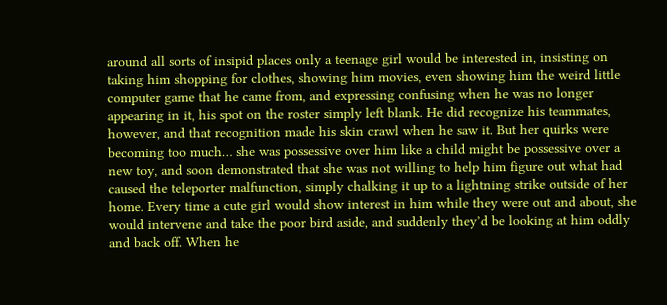around all sorts of insipid places only a teenage girl would be interested in, insisting on taking him shopping for clothes, showing him movies, even showing him the weird little computer game that he came from, and expressing confusing when he was no longer appearing in it, his spot on the roster simply left blank. He did recognize his teammates, however, and that recognition made his skin crawl when he saw it. But her quirks were becoming too much… she was possessive over him like a child might be possessive over a new toy, and soon demonstrated that she was not willing to help him figure out what had caused the teleporter malfunction, simply chalking it up to a lightning strike outside of her home. Every time a cute girl would show interest in him while they were out and about, she would intervene and take the poor bird aside, and suddenly they’d be looking at him oddly and back off. When he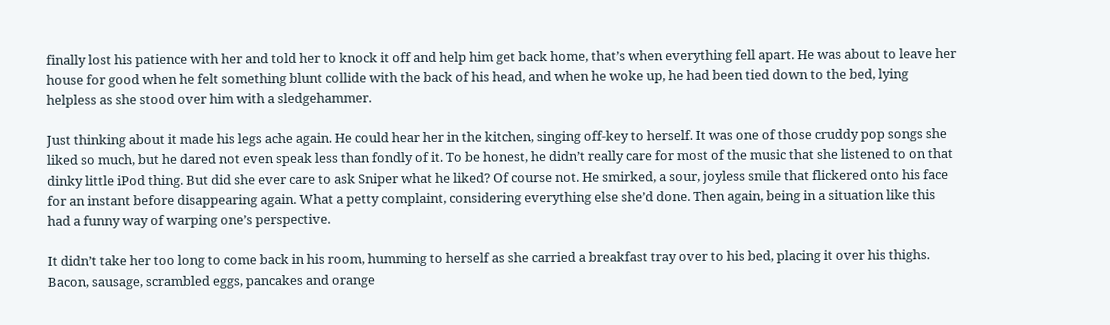finally lost his patience with her and told her to knock it off and help him get back home, that’s when everything fell apart. He was about to leave her house for good when he felt something blunt collide with the back of his head, and when he woke up, he had been tied down to the bed, lying helpless as she stood over him with a sledgehammer.

Just thinking about it made his legs ache again. He could hear her in the kitchen, singing off-key to herself. It was one of those cruddy pop songs she liked so much, but he dared not even speak less than fondly of it. To be honest, he didn’t really care for most of the music that she listened to on that dinky little iPod thing. But did she ever care to ask Sniper what he liked? Of course not. He smirked, a sour, joyless smile that flickered onto his face for an instant before disappearing again. What a petty complaint, considering everything else she’d done. Then again, being in a situation like this had a funny way of warping one’s perspective.

It didn’t take her too long to come back in his room, humming to herself as she carried a breakfast tray over to his bed, placing it over his thighs. Bacon, sausage, scrambled eggs, pancakes and orange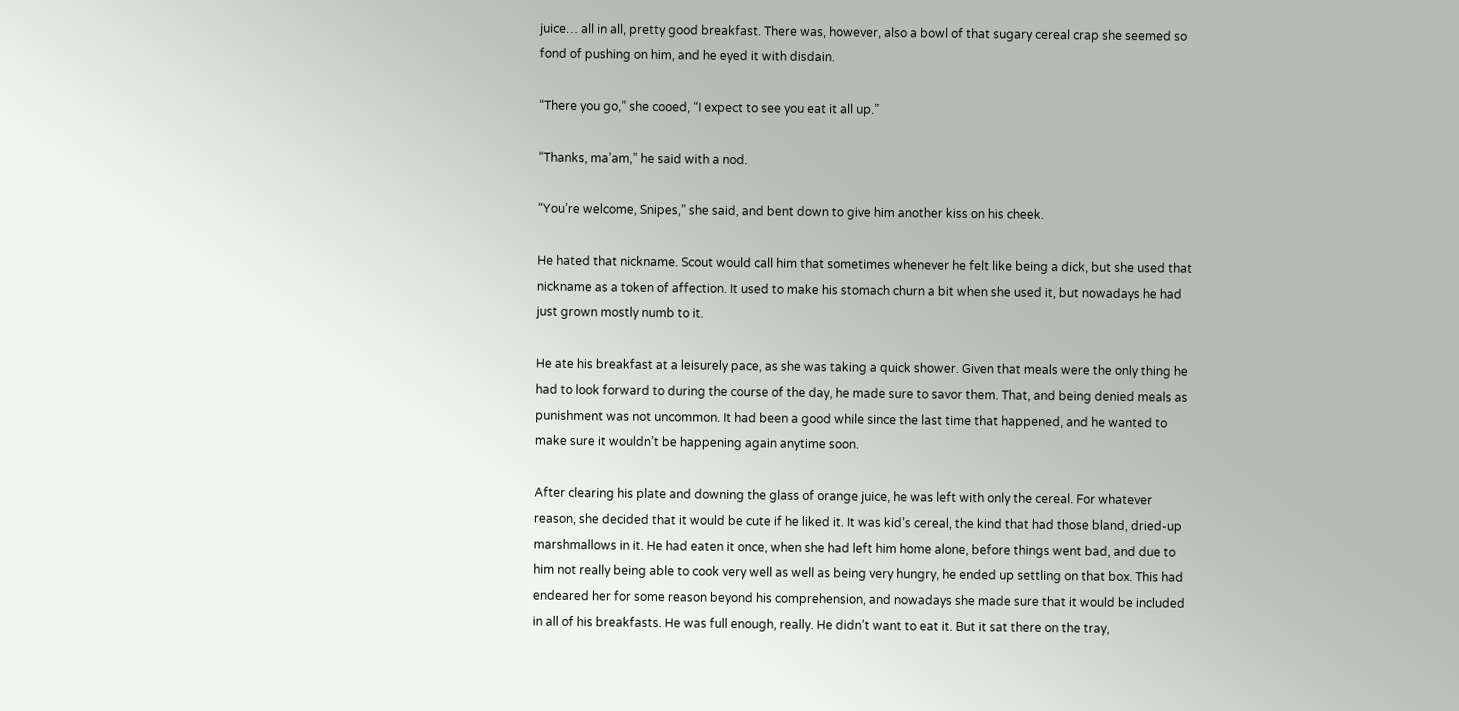juice… all in all, pretty good breakfast. There was, however, also a bowl of that sugary cereal crap she seemed so fond of pushing on him, and he eyed it with disdain.

“There you go,” she cooed, “I expect to see you eat it all up.”

“Thanks, ma’am,” he said with a nod.

“You’re welcome, Snipes,” she said, and bent down to give him another kiss on his cheek.

He hated that nickname. Scout would call him that sometimes whenever he felt like being a dick, but she used that nickname as a token of affection. It used to make his stomach churn a bit when she used it, but nowadays he had just grown mostly numb to it.

He ate his breakfast at a leisurely pace, as she was taking a quick shower. Given that meals were the only thing he had to look forward to during the course of the day, he made sure to savor them. That, and being denied meals as punishment was not uncommon. It had been a good while since the last time that happened, and he wanted to make sure it wouldn’t be happening again anytime soon.

After clearing his plate and downing the glass of orange juice, he was left with only the cereal. For whatever reason, she decided that it would be cute if he liked it. It was kid’s cereal, the kind that had those bland, dried-up marshmallows in it. He had eaten it once, when she had left him home alone, before things went bad, and due to him not really being able to cook very well as well as being very hungry, he ended up settling on that box. This had endeared her for some reason beyond his comprehension, and nowadays she made sure that it would be included in all of his breakfasts. He was full enough, really. He didn’t want to eat it. But it sat there on the tray,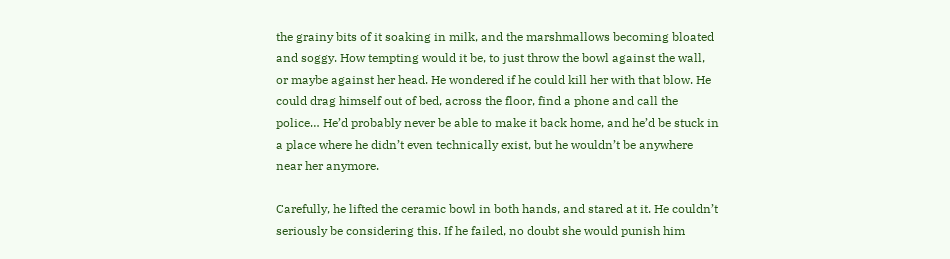the grainy bits of it soaking in milk, and the marshmallows becoming bloated and soggy. How tempting would it be, to just throw the bowl against the wall, or maybe against her head. He wondered if he could kill her with that blow. He could drag himself out of bed, across the floor, find a phone and call the police… He’d probably never be able to make it back home, and he’d be stuck in a place where he didn’t even technically exist, but he wouldn’t be anywhere near her anymore.

Carefully, he lifted the ceramic bowl in both hands, and stared at it. He couldn’t seriously be considering this. If he failed, no doubt she would punish him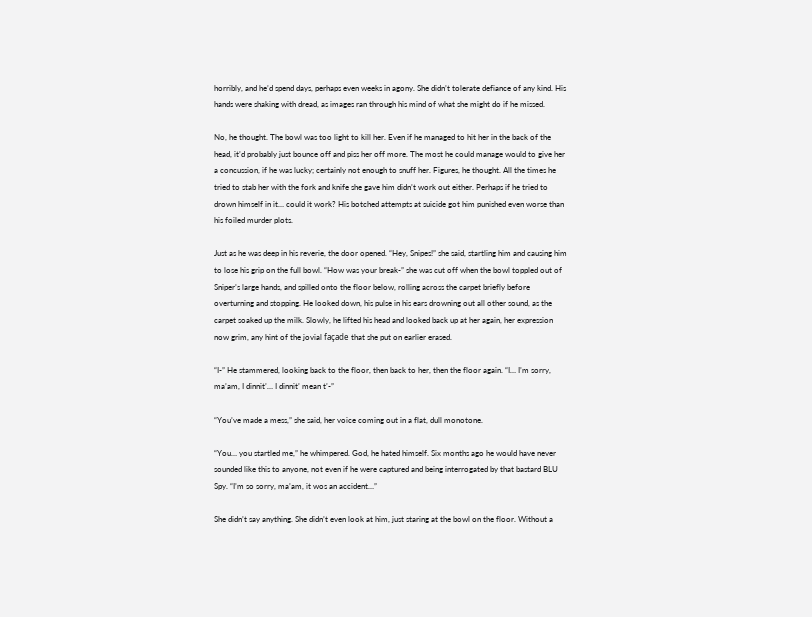horribly, and he’d spend days, perhaps even weeks in agony. She didn’t tolerate defiance of any kind. His hands were shaking with dread, as images ran through his mind of what she might do if he missed.

No, he thought. The bowl was too light to kill her. Even if he managed to hit her in the back of the head, it’d probably just bounce off and piss her off more. The most he could manage would to give her a concussion, if he was lucky; certainly not enough to snuff her. Figures, he thought. All the times he tried to stab her with the fork and knife she gave him didn’t work out either. Perhaps if he tried to drown himself in it… could it work? His botched attempts at suicide got him punished even worse than his foiled murder plots.

Just as he was deep in his reverie, the door opened. “Hey, Snipes!” she said, startling him and causing him to lose his grip on the full bowl. “How was your break-” she was cut off when the bowl toppled out of Sniper’s large hands, and spilled onto the floor below, rolling across the carpet briefly before overturning and stopping. He looked down, his pulse in his ears drowning out all other sound, as the carpet soaked up the milk. Slowly, he lifted his head and looked back up at her again, her expression now grim, any hint of the jovial façade that she put on earlier erased.

“I-” He stammered, looking back to the floor, then back to her, then the floor again. “I… I’m sorry, ma’am, I dinnit’… I dinnit’ mean t’-”

“You’ve made a mess,” she said, her voice coming out in a flat, dull monotone.

“You… you startled me,” he whimpered. God, he hated himself. Six months ago he would have never sounded like this to anyone, not even if he were captured and being interrogated by that bastard BLU Spy. “I’m so sorry, ma’am, it wos an accident…”

She didn’t say anything. She didn’t even look at him, just staring at the bowl on the floor. Without a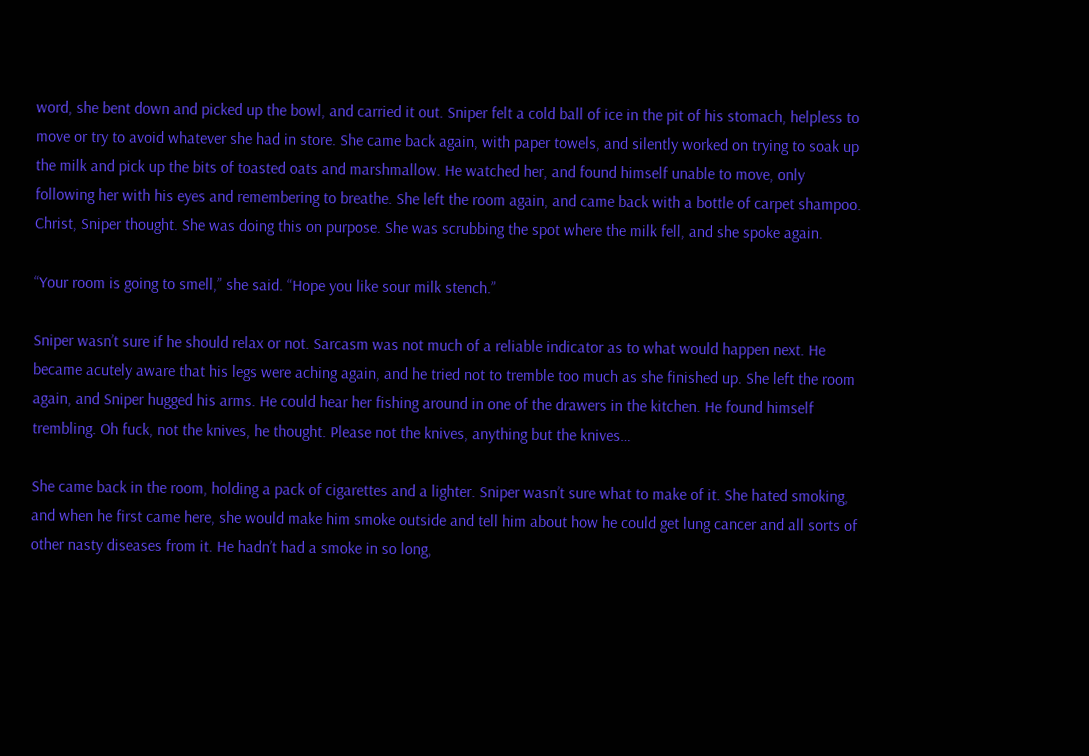word, she bent down and picked up the bowl, and carried it out. Sniper felt a cold ball of ice in the pit of his stomach, helpless to move or try to avoid whatever she had in store. She came back again, with paper towels, and silently worked on trying to soak up the milk and pick up the bits of toasted oats and marshmallow. He watched her, and found himself unable to move, only following her with his eyes and remembering to breathe. She left the room again, and came back with a bottle of carpet shampoo. Christ, Sniper thought. She was doing this on purpose. She was scrubbing the spot where the milk fell, and she spoke again.

“Your room is going to smell,” she said. “Hope you like sour milk stench.”

Sniper wasn’t sure if he should relax or not. Sarcasm was not much of a reliable indicator as to what would happen next. He became acutely aware that his legs were aching again, and he tried not to tremble too much as she finished up. She left the room again, and Sniper hugged his arms. He could hear her fishing around in one of the drawers in the kitchen. He found himself trembling. Oh fuck, not the knives, he thought. Please not the knives, anything but the knives…

She came back in the room, holding a pack of cigarettes and a lighter. Sniper wasn’t sure what to make of it. She hated smoking, and when he first came here, she would make him smoke outside and tell him about how he could get lung cancer and all sorts of other nasty diseases from it. He hadn’t had a smoke in so long,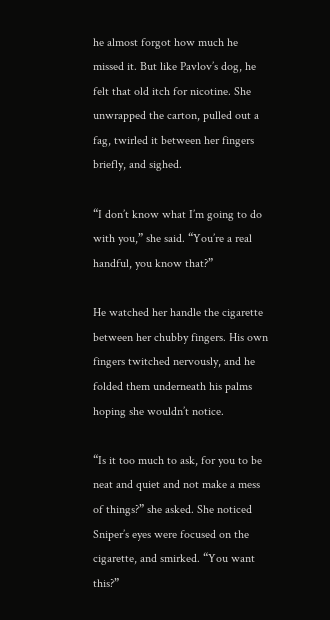he almost forgot how much he missed it. But like Pavlov’s dog, he felt that old itch for nicotine. She unwrapped the carton, pulled out a fag, twirled it between her fingers briefly, and sighed.

“I don’t know what I’m going to do with you,” she said. “You’re a real handful, you know that?”

He watched her handle the cigarette between her chubby fingers. His own fingers twitched nervously, and he folded them underneath his palms hoping she wouldn’t notice.

“Is it too much to ask, for you to be neat and quiet and not make a mess of things?” she asked. She noticed Sniper’s eyes were focused on the cigarette, and smirked. “You want this?”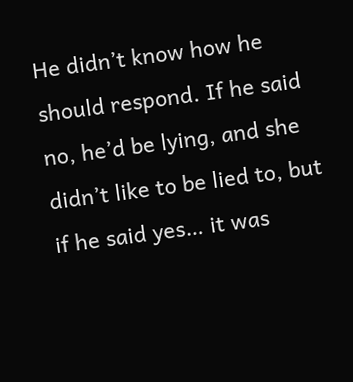He didn’t know how he should respond. If he said no, he’d be lying, and she didn’t like to be lied to, but if he said yes… it was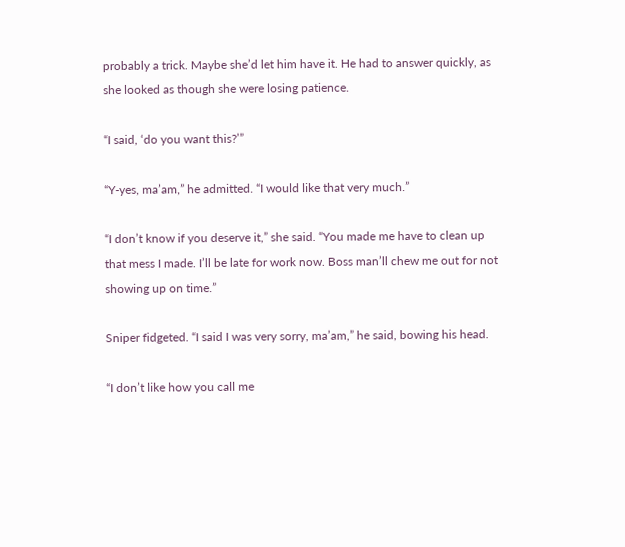probably a trick. Maybe she’d let him have it. He had to answer quickly, as she looked as though she were losing patience.

“I said, ‘do you want this?’”

“Y-yes, ma’am,” he admitted. “I would like that very much.”

“I don’t know if you deserve it,” she said. “You made me have to clean up that mess I made. I’ll be late for work now. Boss man’ll chew me out for not showing up on time.”

Sniper fidgeted. “I said I was very sorry, ma’am,” he said, bowing his head.

“I don’t like how you call me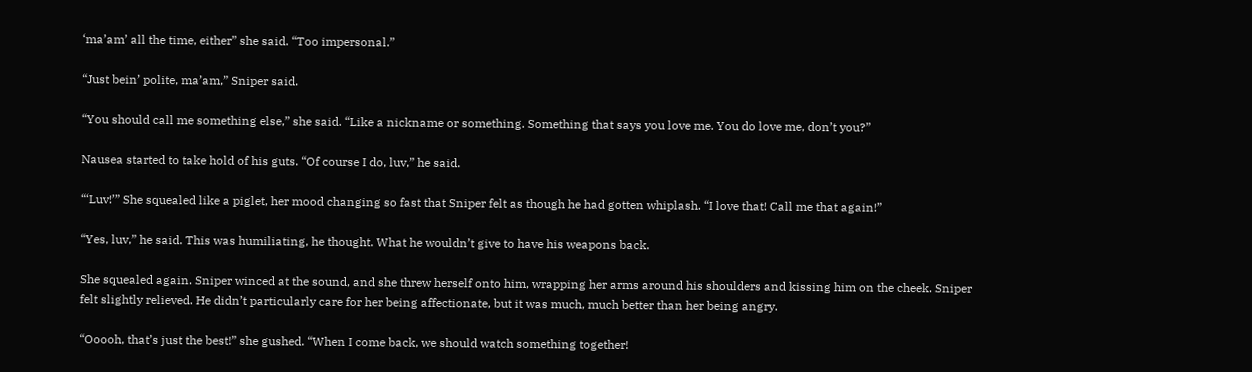‘ma’am’ all the time, either” she said. “Too impersonal.”

“Just bein’ polite, ma’am,” Sniper said.

“You should call me something else,” she said. “Like a nickname or something. Something that says you love me. You do love me, don’t you?”

Nausea started to take hold of his guts. “Of course I do, luv,” he said.

“‘Luv!’” She squealed like a piglet, her mood changing so fast that Sniper felt as though he had gotten whiplash. “I love that! Call me that again!”

“Yes, luv,” he said. This was humiliating, he thought. What he wouldn’t give to have his weapons back.

She squealed again. Sniper winced at the sound, and she threw herself onto him, wrapping her arms around his shoulders and kissing him on the cheek. Sniper felt slightly relieved. He didn’t particularly care for her being affectionate, but it was much, much better than her being angry.

“Ooooh, that’s just the best!” she gushed. “When I come back, we should watch something together!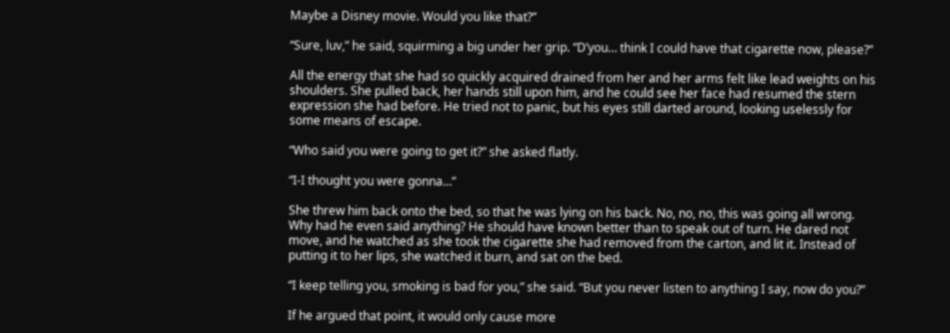Maybe a Disney movie. Would you like that?”

“Sure, luv,” he said, squirming a big under her grip. “D’you… think I could have that cigarette now, please?”

All the energy that she had so quickly acquired drained from her and her arms felt like lead weights on his shoulders. She pulled back, her hands still upon him, and he could see her face had resumed the stern expression she had before. He tried not to panic, but his eyes still darted around, looking uselessly for some means of escape.

“Who said you were going to get it?” she asked flatly.

“I-I thought you were gonna…”

She threw him back onto the bed, so that he was lying on his back. No, no, no, this was going all wrong. Why had he even said anything? He should have known better than to speak out of turn. He dared not move, and he watched as she took the cigarette she had removed from the carton, and lit it. Instead of putting it to her lips, she watched it burn, and sat on the bed.

“I keep telling you, smoking is bad for you,” she said. “But you never listen to anything I say, now do you?”

If he argued that point, it would only cause more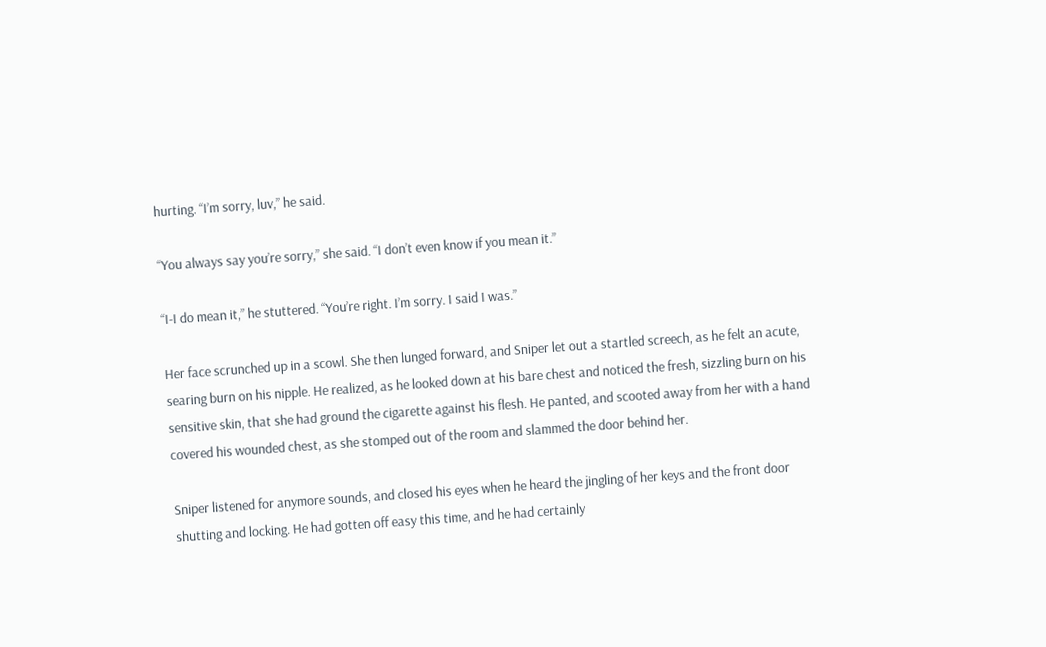hurting. “I’m sorry, luv,” he said.

“You always say you’re sorry,” she said. “I don’t even know if you mean it.”

“I-I do mean it,” he stuttered. “You’re right. I’m sorry. I said I was.”

Her face scrunched up in a scowl. She then lunged forward, and Sniper let out a startled screech, as he felt an acute, searing burn on his nipple. He realized, as he looked down at his bare chest and noticed the fresh, sizzling burn on his sensitive skin, that she had ground the cigarette against his flesh. He panted, and scooted away from her with a hand covered his wounded chest, as she stomped out of the room and slammed the door behind her.

Sniper listened for anymore sounds, and closed his eyes when he heard the jingling of her keys and the front door shutting and locking. He had gotten off easy this time, and he had certainly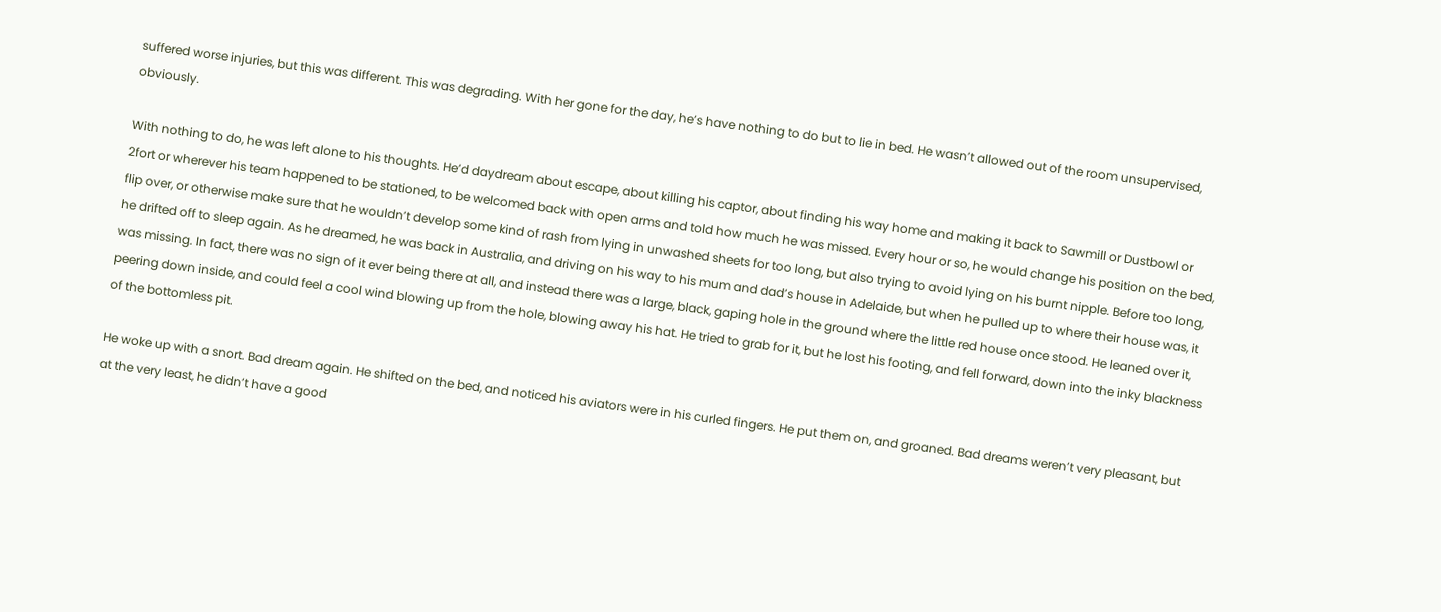suffered worse injuries, but this was different. This was degrading. With her gone for the day, he’s have nothing to do but to lie in bed. He wasn’t allowed out of the room unsupervised, obviously.

With nothing to do, he was left alone to his thoughts. He’d daydream about escape, about killing his captor, about finding his way home and making it back to Sawmill or Dustbowl or 2fort or wherever his team happened to be stationed, to be welcomed back with open arms and told how much he was missed. Every hour or so, he would change his position on the bed, flip over, or otherwise make sure that he wouldn’t develop some kind of rash from lying in unwashed sheets for too long, but also trying to avoid lying on his burnt nipple. Before too long, he drifted off to sleep again. As he dreamed, he was back in Australia, and driving on his way to his mum and dad’s house in Adelaide, but when he pulled up to where their house was, it was missing. In fact, there was no sign of it ever being there at all, and instead there was a large, black, gaping hole in the ground where the little red house once stood. He leaned over it, peering down inside, and could feel a cool wind blowing up from the hole, blowing away his hat. He tried to grab for it, but he lost his footing, and fell forward, down into the inky blackness of the bottomless pit.

He woke up with a snort. Bad dream again. He shifted on the bed, and noticed his aviators were in his curled fingers. He put them on, and groaned. Bad dreams weren’t very pleasant, but at the very least, he didn’t have a good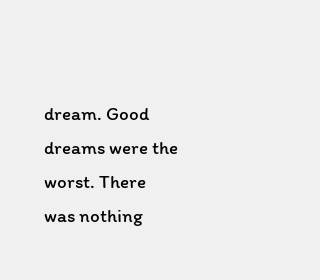dream. Good dreams were the worst. There was nothing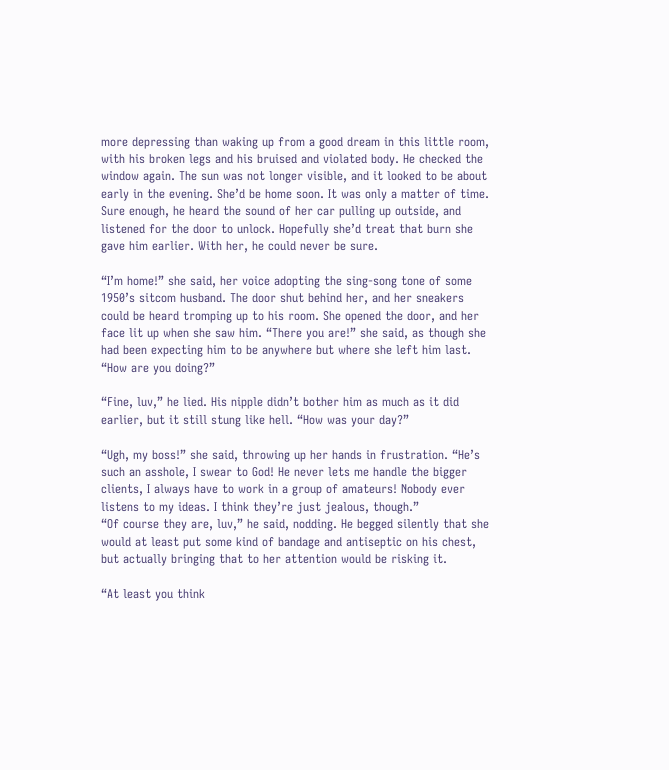more depressing than waking up from a good dream in this little room, with his broken legs and his bruised and violated body. He checked the window again. The sun was not longer visible, and it looked to be about early in the evening. She’d be home soon. It was only a matter of time.
Sure enough, he heard the sound of her car pulling up outside, and listened for the door to unlock. Hopefully she’d treat that burn she gave him earlier. With her, he could never be sure.

“I’m home!” she said, her voice adopting the sing-song tone of some 1950’s sitcom husband. The door shut behind her, and her sneakers could be heard tromping up to his room. She opened the door, and her face lit up when she saw him. “There you are!” she said, as though she had been expecting him to be anywhere but where she left him last. “How are you doing?”

“Fine, luv,” he lied. His nipple didn’t bother him as much as it did earlier, but it still stung like hell. “How was your day?”

“Ugh, my boss!” she said, throwing up her hands in frustration. “He’s such an asshole, I swear to God! He never lets me handle the bigger clients, I always have to work in a group of amateurs! Nobody ever listens to my ideas. I think they’re just jealous, though.”
“Of course they are, luv,” he said, nodding. He begged silently that she would at least put some kind of bandage and antiseptic on his chest, but actually bringing that to her attention would be risking it.

“At least you think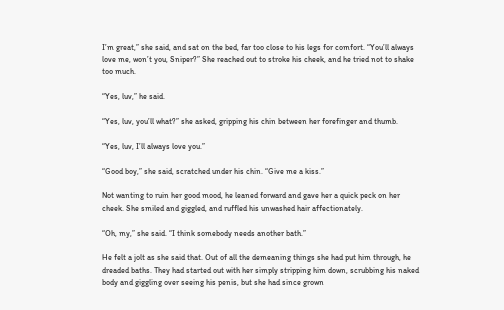I’m great,” she said, and sat on the bed, far too close to his legs for comfort. “You’ll always love me, won’t you, Sniper?” She reached out to stroke his cheek, and he tried not to shake too much.

“Yes, luv,” he said.

“Yes, luv, you’ll what?” she asked, gripping his chin between her forefinger and thumb.

“Yes, luv, I’ll always love you.”

“Good boy,” she said, scratched under his chin. “Give me a kiss.”

Not wanting to ruin her good mood, he leaned forward and gave her a quick peck on her cheek. She smiled and giggled, and ruffled his unwashed hair affectionately.

“Oh, my,” she said. “I think somebody needs another bath.”

He felt a jolt as she said that. Out of all the demeaning things she had put him through, he dreaded baths. They had started out with her simply stripping him down, scrubbing his naked body and giggling over seeing his penis, but she had since grown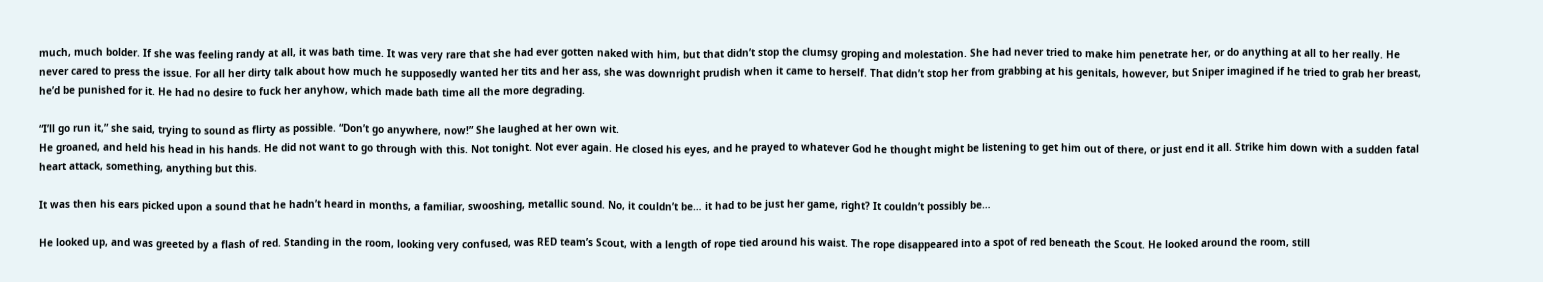much, much bolder. If she was feeling randy at all, it was bath time. It was very rare that she had ever gotten naked with him, but that didn’t stop the clumsy groping and molestation. She had never tried to make him penetrate her, or do anything at all to her really. He never cared to press the issue. For all her dirty talk about how much he supposedly wanted her tits and her ass, she was downright prudish when it came to herself. That didn’t stop her from grabbing at his genitals, however, but Sniper imagined if he tried to grab her breast, he’d be punished for it. He had no desire to fuck her anyhow, which made bath time all the more degrading.

“I’ll go run it,” she said, trying to sound as flirty as possible. “Don’t go anywhere, now!” She laughed at her own wit.
He groaned, and held his head in his hands. He did not want to go through with this. Not tonight. Not ever again. He closed his eyes, and he prayed to whatever God he thought might be listening to get him out of there, or just end it all. Strike him down with a sudden fatal heart attack, something, anything but this.

It was then his ears picked upon a sound that he hadn’t heard in months, a familiar, swooshing, metallic sound. No, it couldn’t be… it had to be just her game, right? It couldn’t possibly be…

He looked up, and was greeted by a flash of red. Standing in the room, looking very confused, was RED team’s Scout, with a length of rope tied around his waist. The rope disappeared into a spot of red beneath the Scout. He looked around the room, still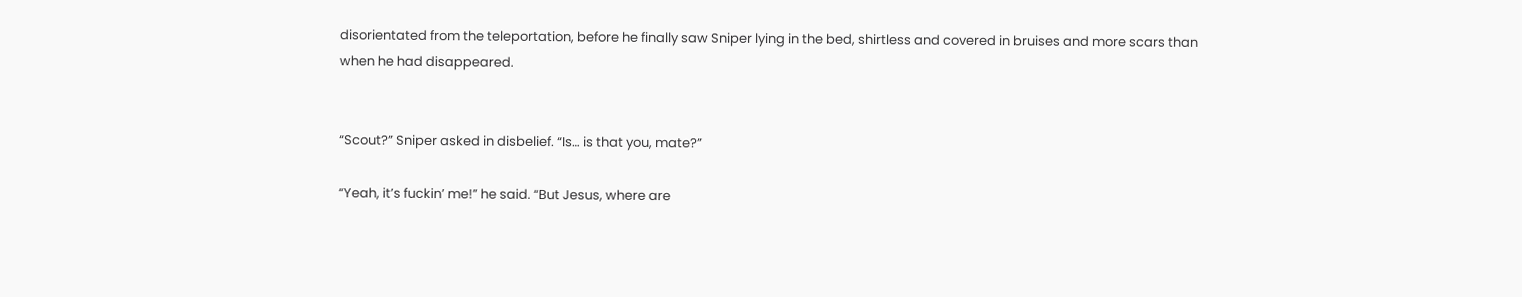disorientated from the teleportation, before he finally saw Sniper lying in the bed, shirtless and covered in bruises and more scars than when he had disappeared.


“Scout?” Sniper asked in disbelief. “Is… is that you, mate?”

“Yeah, it’s fuckin’ me!” he said. “But Jesus, where are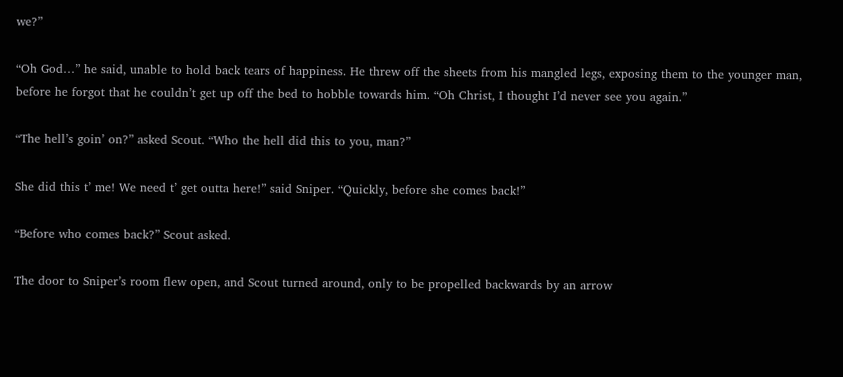we?”

“Oh God…” he said, unable to hold back tears of happiness. He threw off the sheets from his mangled legs, exposing them to the younger man, before he forgot that he couldn’t get up off the bed to hobble towards him. “Oh Christ, I thought I’d never see you again.”

“The hell’s goin’ on?” asked Scout. “Who the hell did this to you, man?”

She did this t’ me! We need t’ get outta here!” said Sniper. “Quickly, before she comes back!”

“Before who comes back?” Scout asked.

The door to Sniper’s room flew open, and Scout turned around, only to be propelled backwards by an arrow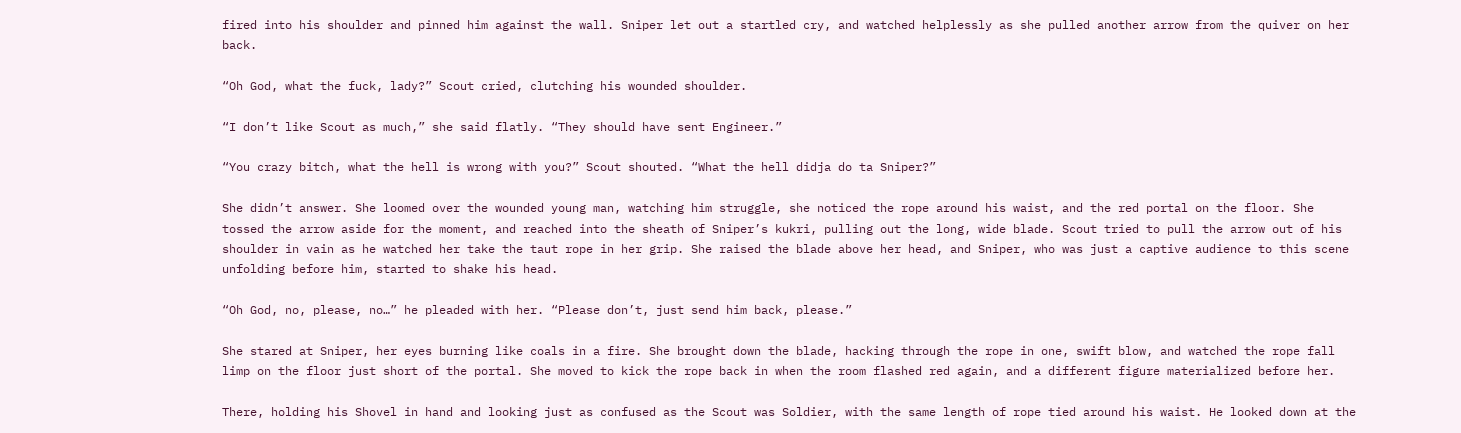fired into his shoulder and pinned him against the wall. Sniper let out a startled cry, and watched helplessly as she pulled another arrow from the quiver on her back.

“Oh God, what the fuck, lady?” Scout cried, clutching his wounded shoulder.

“I don’t like Scout as much,” she said flatly. “They should have sent Engineer.”

“You crazy bitch, what the hell is wrong with you?” Scout shouted. “What the hell didja do ta Sniper?”

She didn’t answer. She loomed over the wounded young man, watching him struggle, she noticed the rope around his waist, and the red portal on the floor. She tossed the arrow aside for the moment, and reached into the sheath of Sniper’s kukri, pulling out the long, wide blade. Scout tried to pull the arrow out of his shoulder in vain as he watched her take the taut rope in her grip. She raised the blade above her head, and Sniper, who was just a captive audience to this scene unfolding before him, started to shake his head.

“Oh God, no, please, no…” he pleaded with her. “Please don’t, just send him back, please.”

She stared at Sniper, her eyes burning like coals in a fire. She brought down the blade, hacking through the rope in one, swift blow, and watched the rope fall limp on the floor just short of the portal. She moved to kick the rope back in when the room flashed red again, and a different figure materialized before her.

There, holding his Shovel in hand and looking just as confused as the Scout was Soldier, with the same length of rope tied around his waist. He looked down at the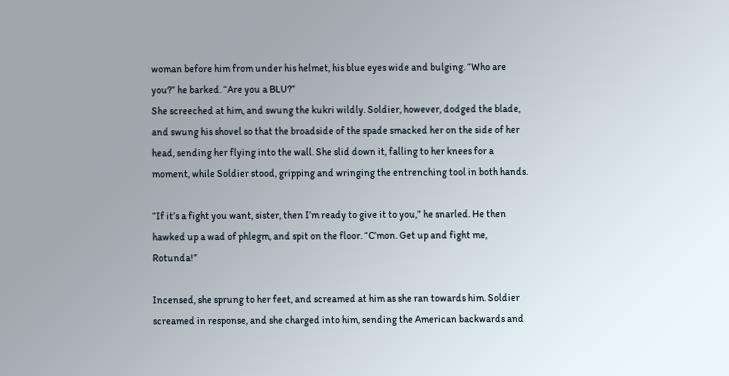woman before him from under his helmet, his blue eyes wide and bulging. “Who are you?” he barked. “Are you a BLU?”
She screeched at him, and swung the kukri wildly. Soldier, however, dodged the blade, and swung his shovel so that the broadside of the spade smacked her on the side of her head, sending her flying into the wall. She slid down it, falling to her knees for a moment, while Soldier stood, gripping and wringing the entrenching tool in both hands.

“If it’s a fight you want, sister, then I’m ready to give it to you,” he snarled. He then hawked up a wad of phlegm, and spit on the floor. “C’mon. Get up and fight me, Rotunda!”

Incensed, she sprung to her feet, and screamed at him as she ran towards him. Soldier screamed in response, and she charged into him, sending the American backwards and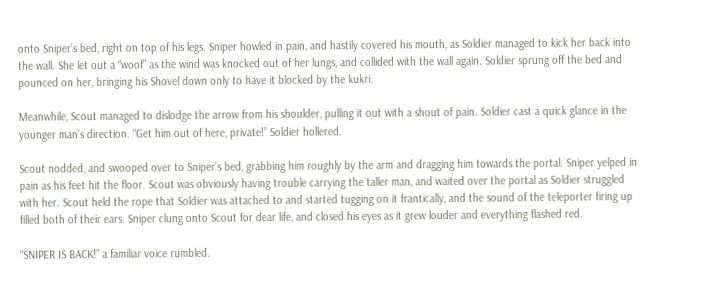onto Sniper’s bed, right on top of his legs. Sniper howled in pain, and hastily covered his mouth, as Soldier managed to kick her back into the wall. She let out a “woof” as the wind was knocked out of her lungs, and collided with the wall again. Soldier sprung off the bed and pounced on her, bringing his Shovel down only to have it blocked by the kukri.

Meanwhile, Scout managed to dislodge the arrow from his shoulder, pulling it out with a shout of pain. Soldier cast a quick glance in the younger man’s direction. “Get him out of here, private!” Soldier hollered.

Scout nodded, and swooped over to Sniper’s bed, grabbing him roughly by the arm and dragging him towards the portal. Sniper yelped in pain as his feet hit the floor. Scout was obviously having trouble carrying the taller man, and waited over the portal as Soldier struggled with her. Scout held the rope that Soldier was attached to and started tugging on it frantically, and the sound of the teleporter firing up filled both of their ears. Sniper clung onto Scout for dear life, and closed his eyes as it grew louder and everything flashed red.

“SNIPER IS BACK!” a familiar voice rumbled.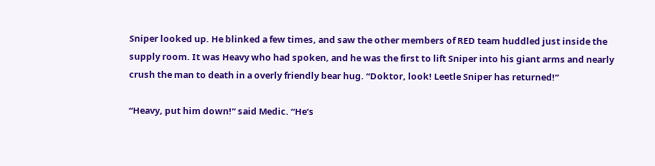Sniper looked up. He blinked a few times, and saw the other members of RED team huddled just inside the supply room. It was Heavy who had spoken, and he was the first to lift Sniper into his giant arms and nearly crush the man to death in a overly friendly bear hug. “Doktor, look! Leetle Sniper has returned!”

“Heavy, put him down!” said Medic. “He’s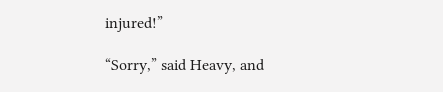injured!”

“Sorry,” said Heavy, and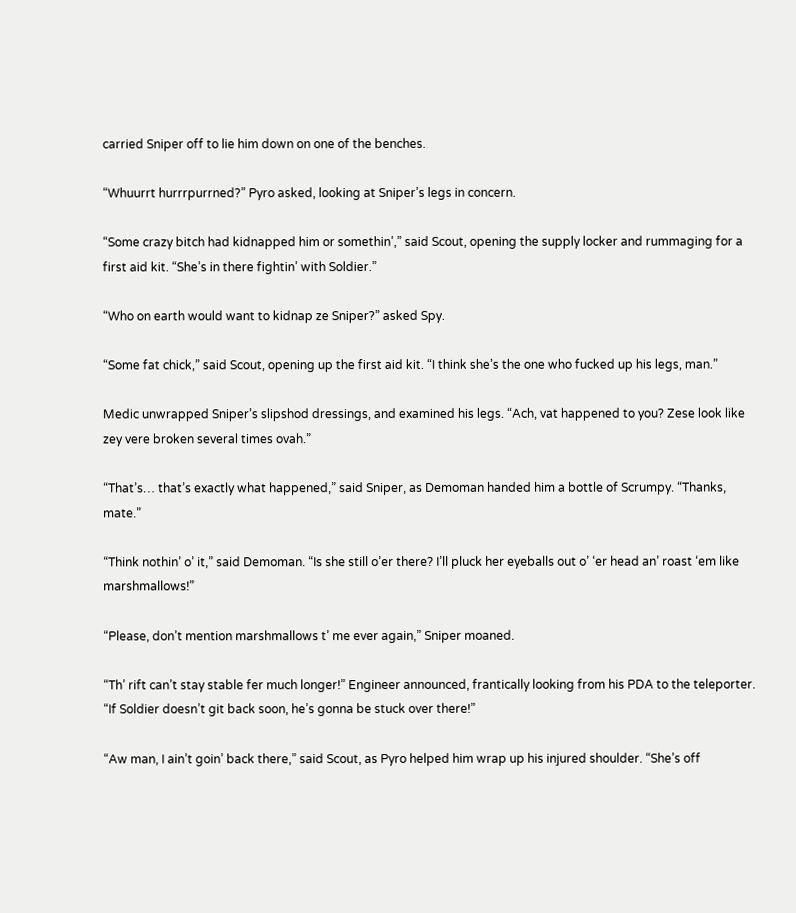carried Sniper off to lie him down on one of the benches.

“Whuurrt hurrrpurrned?” Pyro asked, looking at Sniper’s legs in concern.

“Some crazy bitch had kidnapped him or somethin’,” said Scout, opening the supply locker and rummaging for a first aid kit. “She’s in there fightin’ with Soldier.”

“Who on earth would want to kidnap ze Sniper?” asked Spy.

“Some fat chick,” said Scout, opening up the first aid kit. “I think she’s the one who fucked up his legs, man.”

Medic unwrapped Sniper’s slipshod dressings, and examined his legs. “Ach, vat happened to you? Zese look like zey vere broken several times ovah.”

“That’s… that’s exactly what happened,” said Sniper, as Demoman handed him a bottle of Scrumpy. “Thanks, mate.”

“Think nothin’ o’ it,” said Demoman. “Is she still o’er there? I’ll pluck her eyeballs out o’ ‘er head an’ roast ‘em like marshmallows!”

“Please, don’t mention marshmallows t’ me ever again,” Sniper moaned.

“Th’ rift can’t stay stable fer much longer!” Engineer announced, frantically looking from his PDA to the teleporter. “If Soldier doesn’t git back soon, he’s gonna be stuck over there!”

“Aw man, I ain’t goin’ back there,” said Scout, as Pyro helped him wrap up his injured shoulder. “She’s off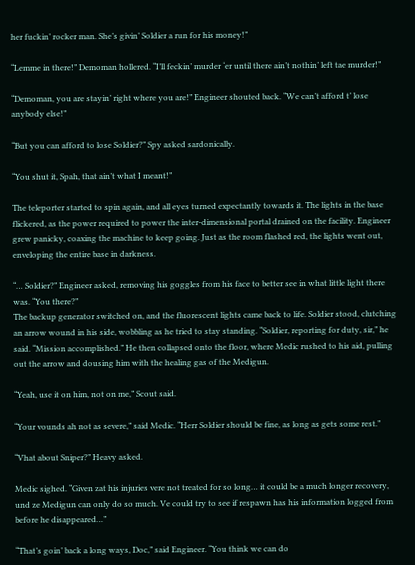her fuckin’ rocker man. She’s givin’ Soldier a run for his money!”

“Lemme in there!” Demoman hollered. “I’ll feckin’ murder ‘er until there ain’t nothin’ left tae murder!”

“Demoman, you are stayin’ right where you are!” Engineer shouted back. “We can’t afford t’ lose anybody else!”

“But you can afford to lose Soldier?” Spy asked sardonically.

“You shut it, Spah, that ain’t what I meant!”

The teleporter started to spin again, and all eyes turned expectantly towards it. The lights in the base flickered, as the power required to power the inter-dimensional portal drained on the facility. Engineer grew panicky, coaxing the machine to keep going. Just as the room flashed red, the lights went out, enveloping the entire base in darkness.

“… Soldier?” Engineer asked, removing his goggles from his face to better see in what little light there was. “You there?”
The backup generator switched on, and the fluorescent lights came back to life. Soldier stood, clutching an arrow wound in his side, wobbling as he tried to stay standing. “Soldier, reporting for duty, sir,” he said. “Mission accomplished.” He then collapsed onto the floor, where Medic rushed to his aid, pulling out the arrow and dousing him with the healing gas of the Medigun.

“Yeah, use it on him, not on me,” Scout said.

“Your vounds ah not as severe,” said Medic. “Herr Soldier should be fine, as long as gets some rest.”

“Vhat about Sniper?” Heavy asked.

Medic sighed. “Given zat his injuries vere not treated for so long… it could be a much longer recovery, und ze Medigun can only do so much. Ve could try to see if respawn has his information logged from before he disappeared…”

“That’s goin’ back a long ways, Doc,” said Engineer. “You think we can do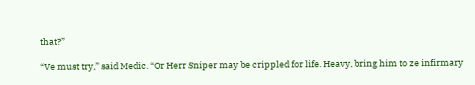that?”

“Ve must try,” said Medic. “Or Herr Sniper may be crippled for life. Heavy, bring him to ze infirmary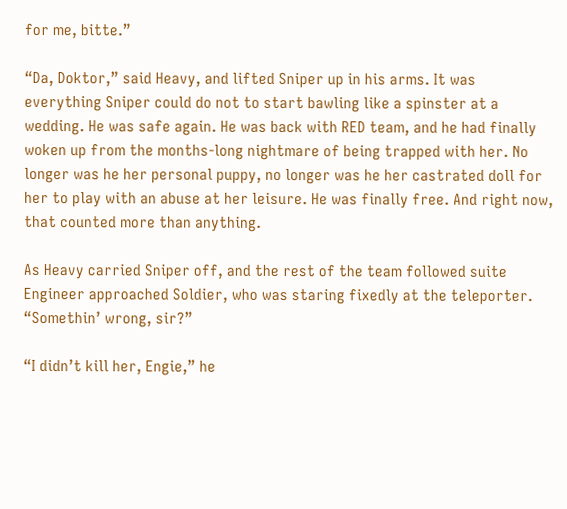for me, bitte.”

“Da, Doktor,” said Heavy, and lifted Sniper up in his arms. It was everything Sniper could do not to start bawling like a spinster at a wedding. He was safe again. He was back with RED team, and he had finally woken up from the months-long nightmare of being trapped with her. No longer was he her personal puppy, no longer was he her castrated doll for her to play with an abuse at her leisure. He was finally free. And right now, that counted more than anything.

As Heavy carried Sniper off, and the rest of the team followed suite Engineer approached Soldier, who was staring fixedly at the teleporter. “Somethin’ wrong, sir?”

“I didn’t kill her, Engie,” he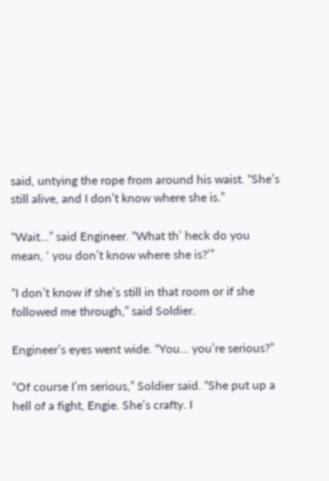said, untying the rope from around his waist. “She’s still alive, and I don’t know where she is.”

“Wait…” said Engineer. “What th’ heck do you mean, ‘ you don’t know where she is?’”

“I don’t know if she’s still in that room or if she followed me through,” said Soldier.

Engineer’s eyes went wide. “You… you’re serious?”

“Of course I’m serious,” Soldier said. “She put up a hell of a fight, Engie. She’s crafty. I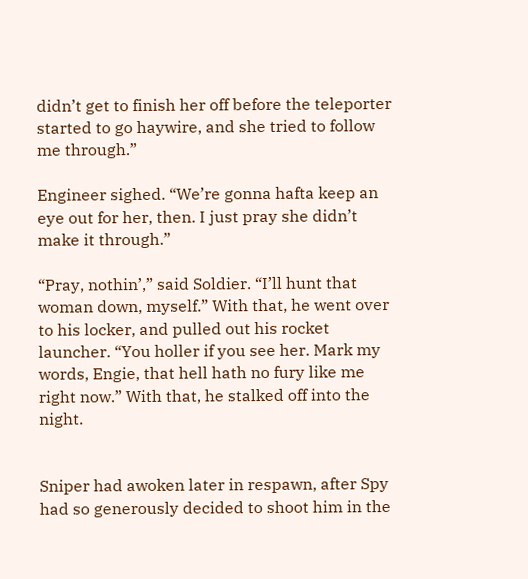didn’t get to finish her off before the teleporter started to go haywire, and she tried to follow me through.”

Engineer sighed. “We’re gonna hafta keep an eye out for her, then. I just pray she didn’t make it through.”

“Pray, nothin’,” said Soldier. “I’ll hunt that woman down, myself.” With that, he went over to his locker, and pulled out his rocket launcher. “You holler if you see her. Mark my words, Engie, that hell hath no fury like me right now.” With that, he stalked off into the night.


Sniper had awoken later in respawn, after Spy had so generously decided to shoot him in the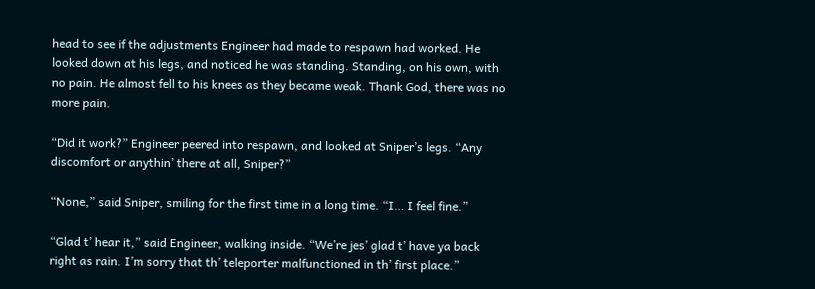head to see if the adjustments Engineer had made to respawn had worked. He looked down at his legs, and noticed he was standing. Standing, on his own, with no pain. He almost fell to his knees as they became weak. Thank God, there was no more pain.

“Did it work?” Engineer peered into respawn, and looked at Sniper’s legs. “Any discomfort or anythin’ there at all, Sniper?”

“None,” said Sniper, smiling for the first time in a long time. “I… I feel fine.”

“Glad t’ hear it,” said Engineer, walking inside. “We’re jes’ glad t’ have ya back right as rain. I’m sorry that th’ teleporter malfunctioned in th’ first place.”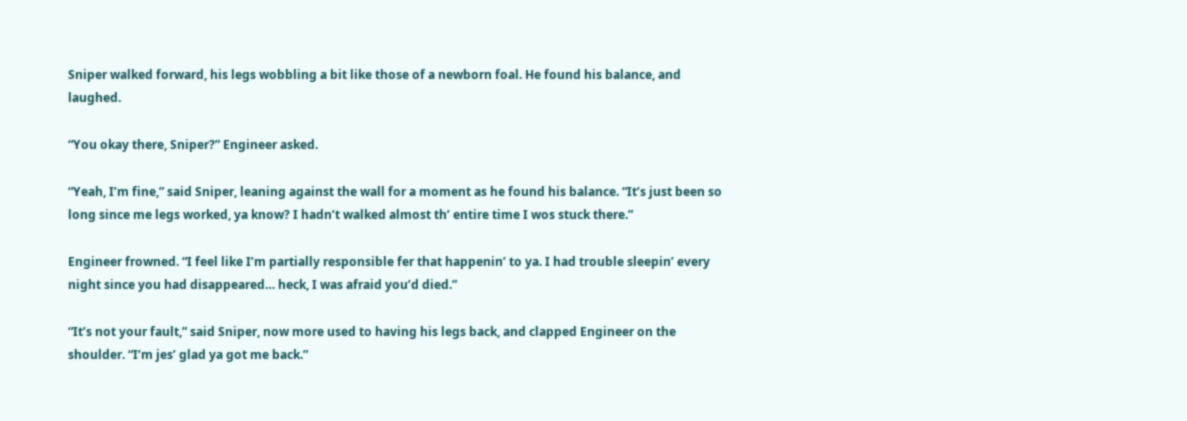Sniper walked forward, his legs wobbling a bit like those of a newborn foal. He found his balance, and laughed.

“You okay there, Sniper?” Engineer asked.

“Yeah, I’m fine,” said Sniper, leaning against the wall for a moment as he found his balance. “It’s just been so long since me legs worked, ya know? I hadn’t walked almost th’ entire time I wos stuck there.”

Engineer frowned. “I feel like I’m partially responsible fer that happenin’ to ya. I had trouble sleepin’ every night since you had disappeared… heck, I was afraid you’d died.”

“It’s not your fault,” said Sniper, now more used to having his legs back, and clapped Engineer on the shoulder. “I’m jes’ glad ya got me back.”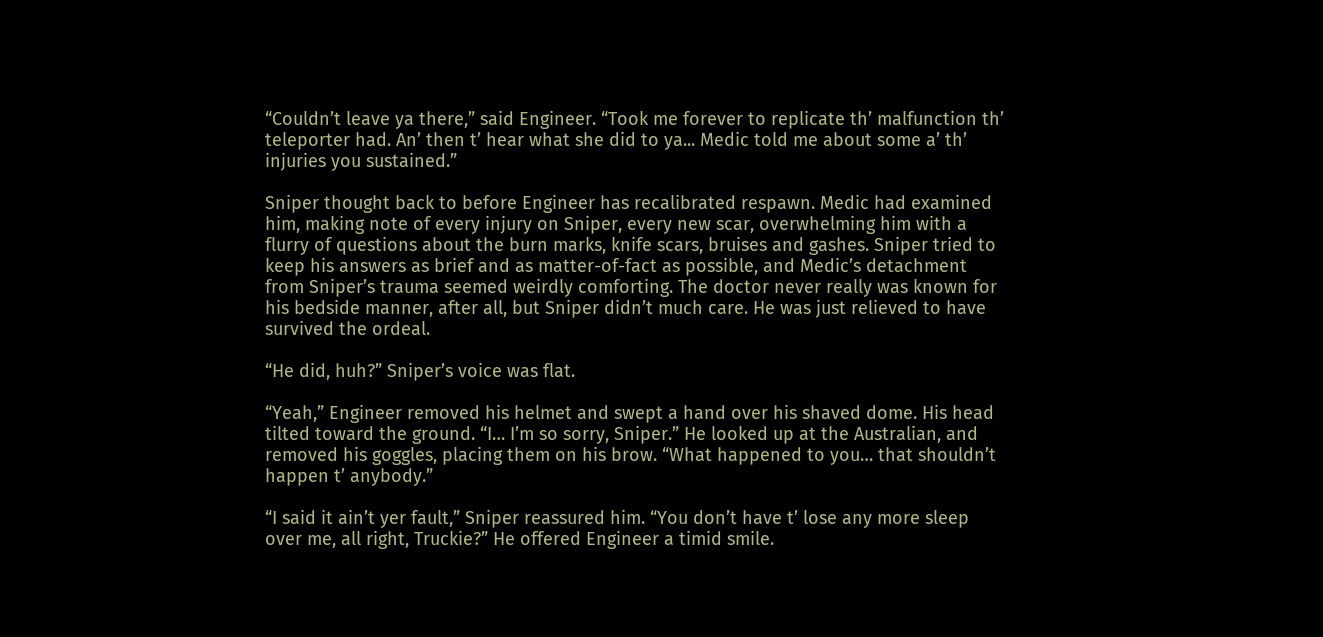“Couldn’t leave ya there,” said Engineer. “Took me forever to replicate th’ malfunction th’ teleporter had. An’ then t’ hear what she did to ya... Medic told me about some a’ th’ injuries you sustained.”

Sniper thought back to before Engineer has recalibrated respawn. Medic had examined him, making note of every injury on Sniper, every new scar, overwhelming him with a flurry of questions about the burn marks, knife scars, bruises and gashes. Sniper tried to keep his answers as brief and as matter-of-fact as possible, and Medic’s detachment from Sniper’s trauma seemed weirdly comforting. The doctor never really was known for his bedside manner, after all, but Sniper didn’t much care. He was just relieved to have survived the ordeal.

“He did, huh?” Sniper’s voice was flat.

“Yeah,” Engineer removed his helmet and swept a hand over his shaved dome. His head tilted toward the ground. “I… I’m so sorry, Sniper.” He looked up at the Australian, and removed his goggles, placing them on his brow. “What happened to you… that shouldn’t happen t’ anybody.”

“I said it ain’t yer fault,” Sniper reassured him. “You don’t have t’ lose any more sleep over me, all right, Truckie?” He offered Engineer a timid smile.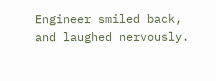Engineer smiled back, and laughed nervously.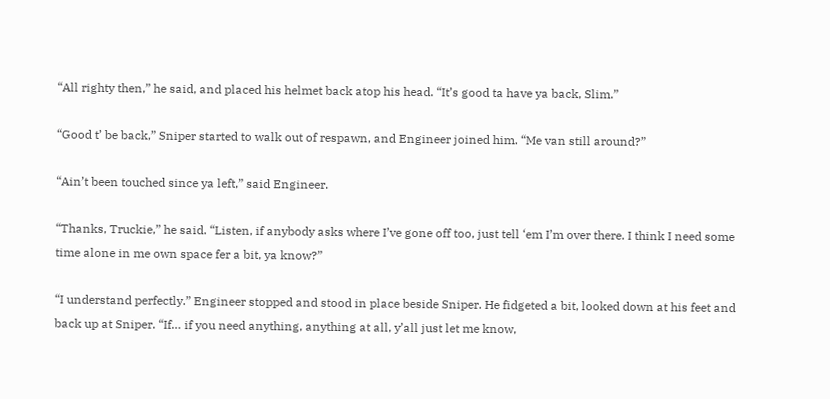“All righty then,” he said, and placed his helmet back atop his head. “It’s good ta have ya back, Slim.”

“Good t’ be back,” Sniper started to walk out of respawn, and Engineer joined him. “Me van still around?”

“Ain’t been touched since ya left,” said Engineer.

“Thanks, Truckie,” he said. “Listen, if anybody asks where I’ve gone off too, just tell ‘em I’m over there. I think I need some time alone in me own space fer a bit, ya know?”

“I understand perfectly.” Engineer stopped and stood in place beside Sniper. He fidgeted a bit, looked down at his feet and back up at Sniper. “If… if you need anything, anything at all, y’all just let me know,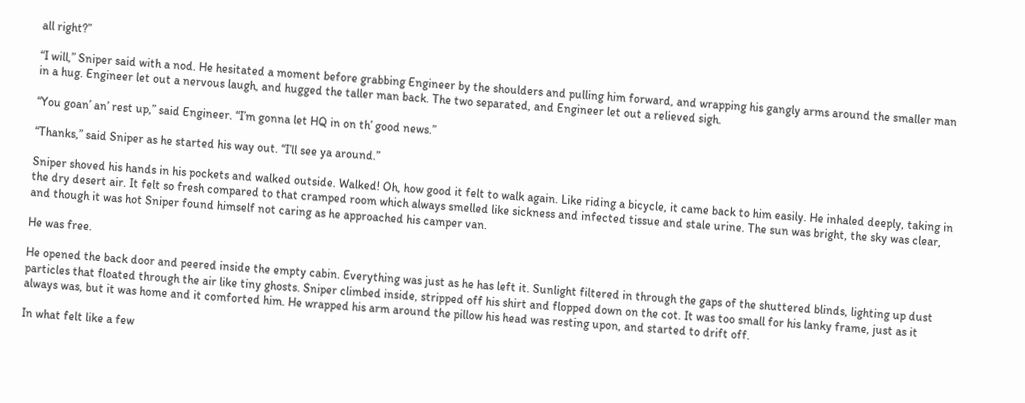all right?”

“I will,” Sniper said with a nod. He hesitated a moment before grabbing Engineer by the shoulders and pulling him forward, and wrapping his gangly arms around the smaller man in a hug. Engineer let out a nervous laugh, and hugged the taller man back. The two separated, and Engineer let out a relieved sigh.

“You goan’ an’ rest up,” said Engineer. “I’m gonna let HQ in on th’ good news.”

“Thanks,” said Sniper as he started his way out. “I’ll see ya around.”

Sniper shoved his hands in his pockets and walked outside. Walked! Oh, how good it felt to walk again. Like riding a bicycle, it came back to him easily. He inhaled deeply, taking in the dry desert air. It felt so fresh compared to that cramped room which always smelled like sickness and infected tissue and stale urine. The sun was bright, the sky was clear, and though it was hot Sniper found himself not caring as he approached his camper van.

He was free.

He opened the back door and peered inside the empty cabin. Everything was just as he has left it. Sunlight filtered in through the gaps of the shuttered blinds, lighting up dust particles that floated through the air like tiny ghosts. Sniper climbed inside, stripped off his shirt and flopped down on the cot. It was too small for his lanky frame, just as it always was, but it was home and it comforted him. He wrapped his arm around the pillow his head was resting upon, and started to drift off.

In what felt like a few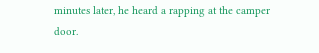minutes later, he heard a rapping at the camper door.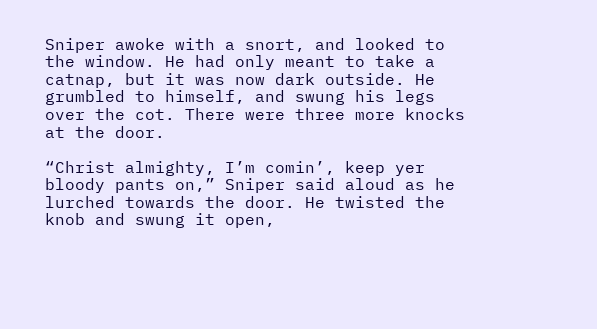Sniper awoke with a snort, and looked to the window. He had only meant to take a catnap, but it was now dark outside. He grumbled to himself, and swung his legs over the cot. There were three more knocks at the door.

“Christ almighty, I’m comin’, keep yer bloody pants on,” Sniper said aloud as he lurched towards the door. He twisted the knob and swung it open,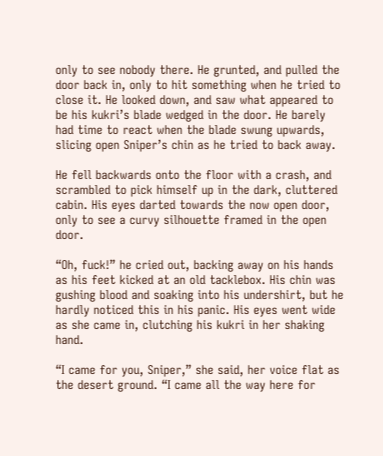only to see nobody there. He grunted, and pulled the door back in, only to hit something when he tried to close it. He looked down, and saw what appeared to be his kukri’s blade wedged in the door. He barely had time to react when the blade swung upwards, slicing open Sniper’s chin as he tried to back away.

He fell backwards onto the floor with a crash, and scrambled to pick himself up in the dark, cluttered cabin. His eyes darted towards the now open door, only to see a curvy silhouette framed in the open door.

“Oh, fuck!” he cried out, backing away on his hands as his feet kicked at an old tacklebox. His chin was gushing blood and soaking into his undershirt, but he hardly noticed this in his panic. His eyes went wide as she came in, clutching his kukri in her shaking hand.

“I came for you, Sniper,” she said, her voice flat as the desert ground. “I came all the way here for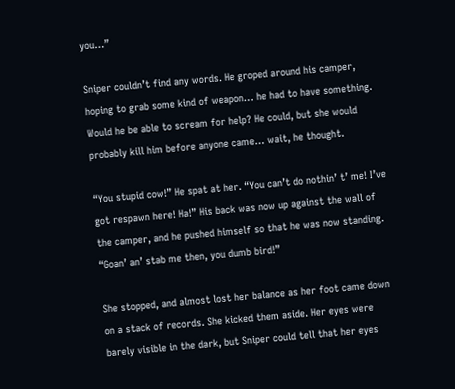you…”

Sniper couldn’t find any words. He groped around his camper, hoping to grab some kind of weapon… he had to have something. Would he be able to scream for help? He could, but she would probably kill him before anyone came… wait, he thought.

“You stupid cow!” He spat at her. “You can’t do nothin’ t’ me! I’ve got respawn here! Ha!” His back was now up against the wall of the camper, and he pushed himself so that he was now standing. “Goan’ an’ stab me then, you dumb bird!”

She stopped, and almost lost her balance as her foot came down on a stack of records. She kicked them aside. Her eyes were barely visible in the dark, but Sniper could tell that her eyes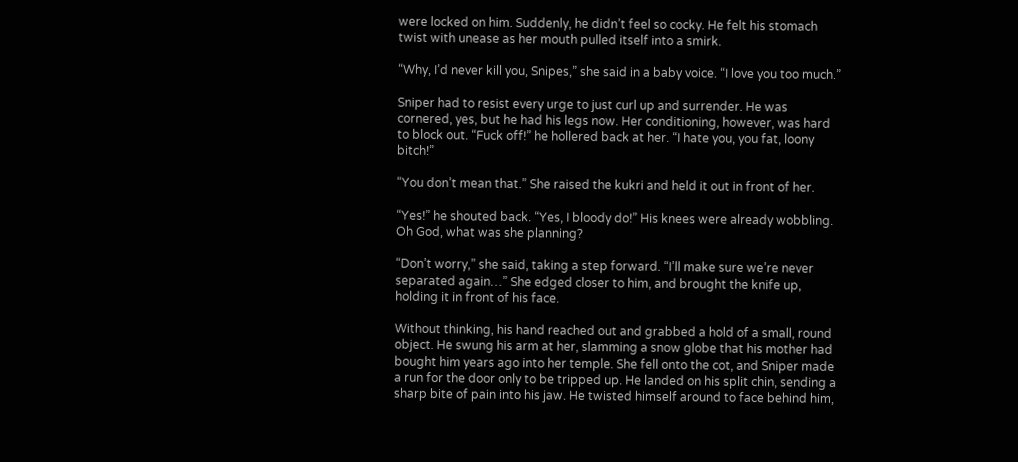were locked on him. Suddenly, he didn’t feel so cocky. He felt his stomach twist with unease as her mouth pulled itself into a smirk.

“Why, I’d never kill you, Snipes,” she said in a baby voice. “I love you too much.”

Sniper had to resist every urge to just curl up and surrender. He was cornered, yes, but he had his legs now. Her conditioning, however, was hard to block out. “Fuck off!” he hollered back at her. “I hate you, you fat, loony bitch!”

“You don’t mean that.” She raised the kukri and held it out in front of her.

“Yes!” he shouted back. “Yes, I bloody do!” His knees were already wobbling. Oh God, what was she planning?

“Don’t worry,” she said, taking a step forward. “I’ll make sure we’re never separated again…” She edged closer to him, and brought the knife up, holding it in front of his face.

Without thinking, his hand reached out and grabbed a hold of a small, round object. He swung his arm at her, slamming a snow globe that his mother had bought him years ago into her temple. She fell onto the cot, and Sniper made a run for the door only to be tripped up. He landed on his split chin, sending a sharp bite of pain into his jaw. He twisted himself around to face behind him,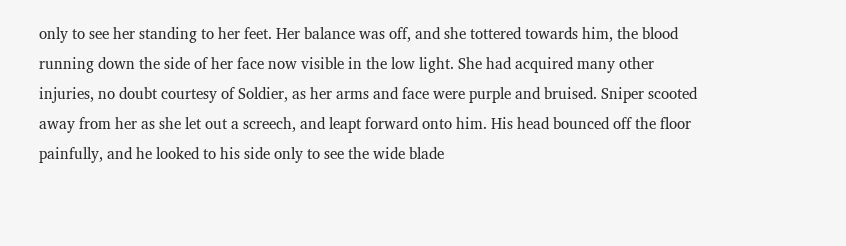only to see her standing to her feet. Her balance was off, and she tottered towards him, the blood running down the side of her face now visible in the low light. She had acquired many other injuries, no doubt courtesy of Soldier, as her arms and face were purple and bruised. Sniper scooted away from her as she let out a screech, and leapt forward onto him. His head bounced off the floor painfully, and he looked to his side only to see the wide blade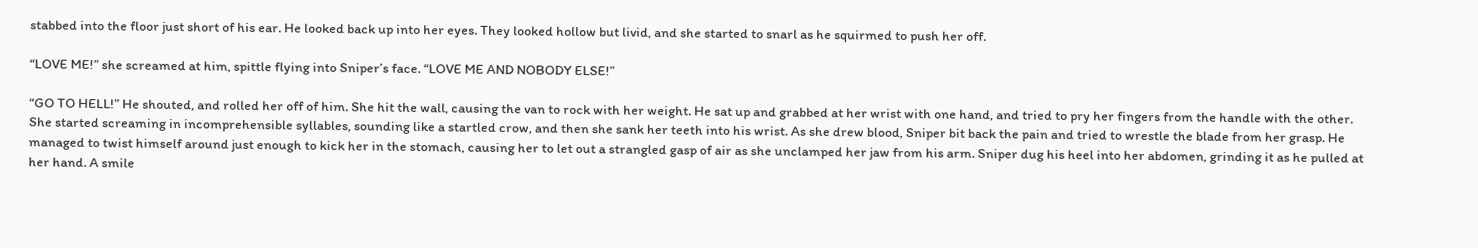stabbed into the floor just short of his ear. He looked back up into her eyes. They looked hollow but livid, and she started to snarl as he squirmed to push her off.

“LOVE ME!” she screamed at him, spittle flying into Sniper’s face. “LOVE ME AND NOBODY ELSE!”

“GO TO HELL!” He shouted, and rolled her off of him. She hit the wall, causing the van to rock with her weight. He sat up and grabbed at her wrist with one hand, and tried to pry her fingers from the handle with the other. She started screaming in incomprehensible syllables, sounding like a startled crow, and then she sank her teeth into his wrist. As she drew blood, Sniper bit back the pain and tried to wrestle the blade from her grasp. He managed to twist himself around just enough to kick her in the stomach, causing her to let out a strangled gasp of air as she unclamped her jaw from his arm. Sniper dug his heel into her abdomen, grinding it as he pulled at her hand. A smile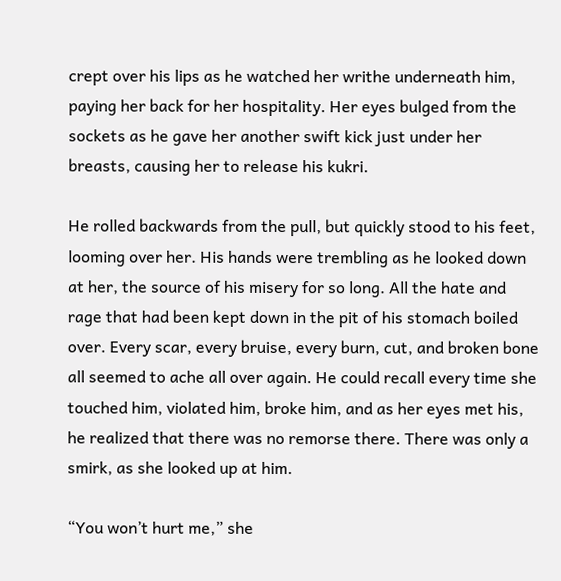crept over his lips as he watched her writhe underneath him, paying her back for her hospitality. Her eyes bulged from the sockets as he gave her another swift kick just under her breasts, causing her to release his kukri.

He rolled backwards from the pull, but quickly stood to his feet, looming over her. His hands were trembling as he looked down at her, the source of his misery for so long. All the hate and rage that had been kept down in the pit of his stomach boiled over. Every scar, every bruise, every burn, cut, and broken bone all seemed to ache all over again. He could recall every time she touched him, violated him, broke him, and as her eyes met his, he realized that there was no remorse there. There was only a smirk, as she looked up at him.

“You won’t hurt me,” she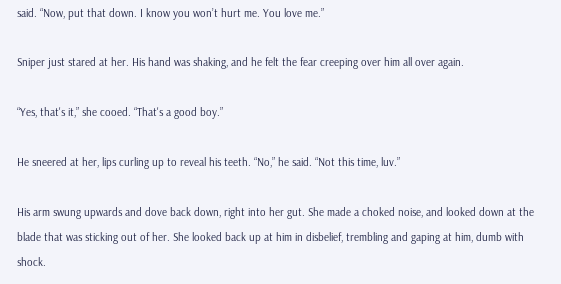said. “Now, put that down. I know you won’t hurt me. You love me.”

Sniper just stared at her. His hand was shaking, and he felt the fear creeping over him all over again.

“Yes, that's it,” she cooed. “That's a good boy.”

He sneered at her, lips curling up to reveal his teeth. “No,” he said. “Not this time, luv.”

His arm swung upwards and dove back down, right into her gut. She made a choked noise, and looked down at the blade that was sticking out of her. She looked back up at him in disbelief, trembling and gaping at him, dumb with shock.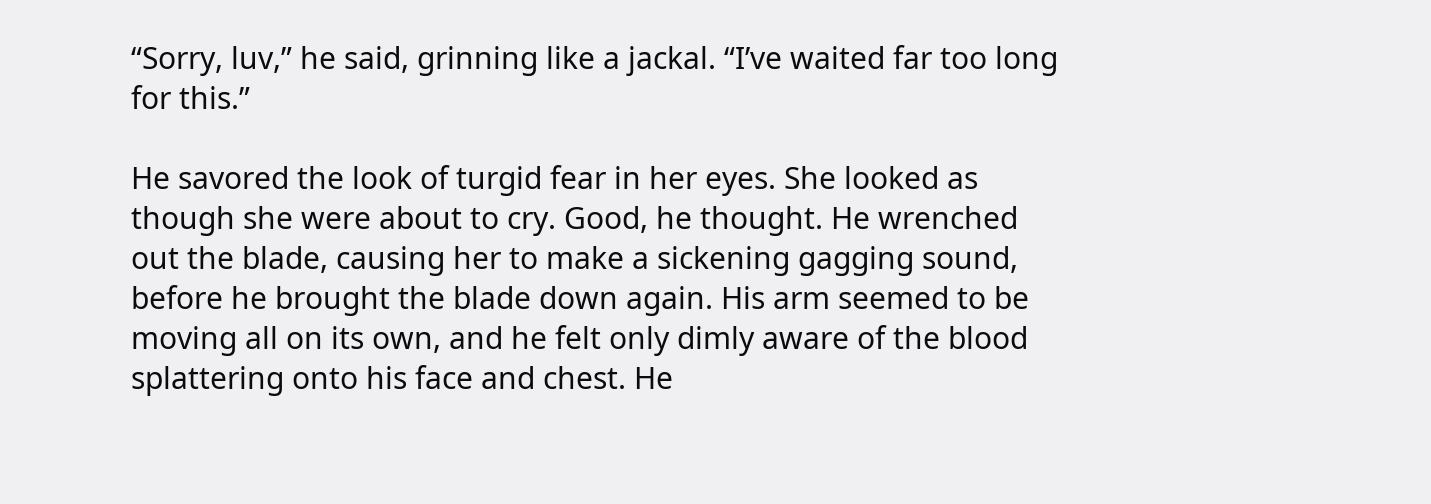“Sorry, luv,” he said, grinning like a jackal. “I’ve waited far too long for this.”

He savored the look of turgid fear in her eyes. She looked as though she were about to cry. Good, he thought. He wrenched out the blade, causing her to make a sickening gagging sound, before he brought the blade down again. His arm seemed to be moving all on its own, and he felt only dimly aware of the blood splattering onto his face and chest. He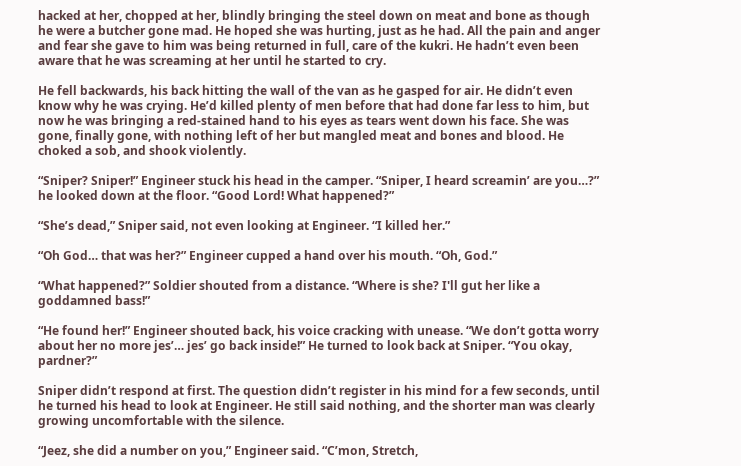hacked at her, chopped at her, blindly bringing the steel down on meat and bone as though he were a butcher gone mad. He hoped she was hurting, just as he had. All the pain and anger and fear she gave to him was being returned in full, care of the kukri. He hadn’t even been aware that he was screaming at her until he started to cry.

He fell backwards, his back hitting the wall of the van as he gasped for air. He didn’t even know why he was crying. He’d killed plenty of men before that had done far less to him, but now he was bringing a red-stained hand to his eyes as tears went down his face. She was gone, finally gone, with nothing left of her but mangled meat and bones and blood. He choked a sob, and shook violently.

“Sniper? Sniper!” Engineer stuck his head in the camper. “Sniper, I heard screamin’ are you…?” he looked down at the floor. “Good Lord! What happened?”

“She’s dead,” Sniper said, not even looking at Engineer. “I killed her.”

“Oh God… that was her?” Engineer cupped a hand over his mouth. “Oh, God.”

“What happened?” Soldier shouted from a distance. “Where is she? I'll gut her like a goddamned bass!”

“He found her!” Engineer shouted back, his voice cracking with unease. “We don’t gotta worry about her no more jes’… jes’ go back inside!” He turned to look back at Sniper. “You okay, pardner?”

Sniper didn’t respond at first. The question didn’t register in his mind for a few seconds, until he turned his head to look at Engineer. He still said nothing, and the shorter man was clearly growing uncomfortable with the silence.

“Jeez, she did a number on you,” Engineer said. “C’mon, Stretch,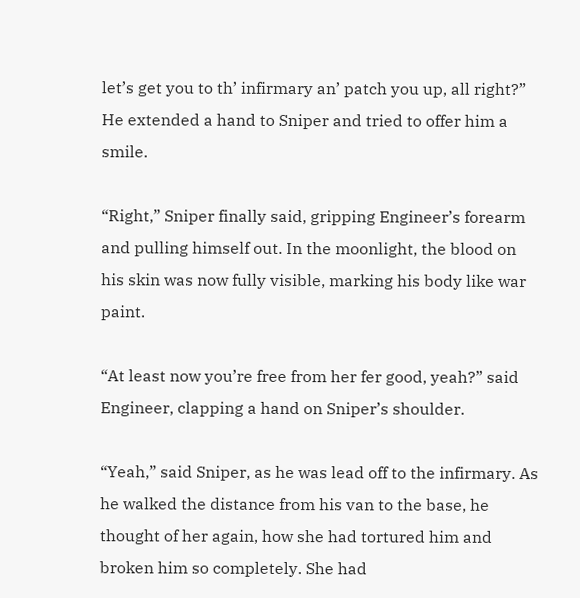let’s get you to th’ infirmary an’ patch you up, all right?” He extended a hand to Sniper and tried to offer him a smile.

“Right,” Sniper finally said, gripping Engineer’s forearm and pulling himself out. In the moonlight, the blood on his skin was now fully visible, marking his body like war paint.

“At least now you’re free from her fer good, yeah?” said Engineer, clapping a hand on Sniper’s shoulder.

“Yeah,” said Sniper, as he was lead off to the infirmary. As he walked the distance from his van to the base, he thought of her again, how she had tortured him and broken him so completely. She had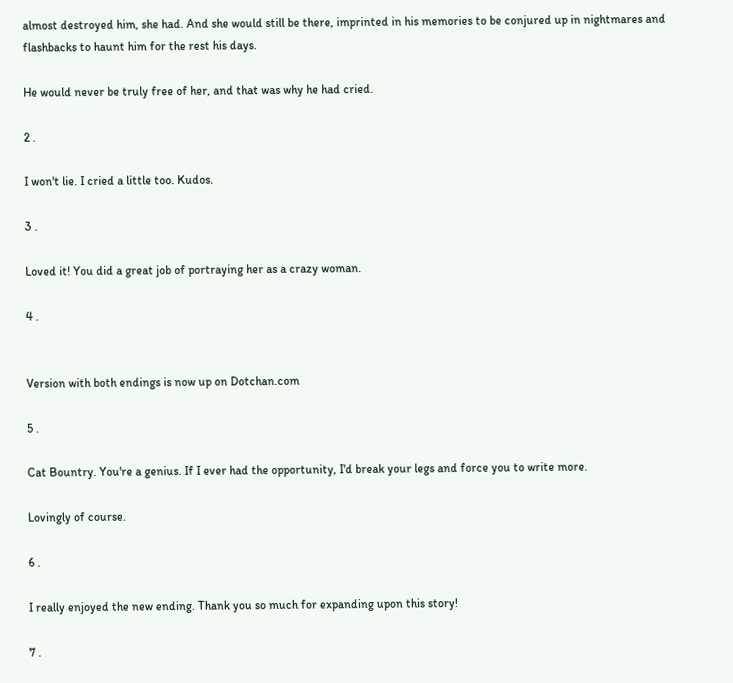almost destroyed him, she had. And she would still be there, imprinted in his memories to be conjured up in nightmares and flashbacks to haunt him for the rest his days.

He would never be truly free of her, and that was why he had cried.

2 .

I won't lie. I cried a little too. Kudos.

3 .

Loved it! You did a great job of portraying her as a crazy woman.

4 .


Version with both endings is now up on Dotchan.com

5 .

Cat Bountry. You're a genius. If I ever had the opportunity, I'd break your legs and force you to write more.

Lovingly of course.

6 .

I really enjoyed the new ending. Thank you so much for expanding upon this story!

7 .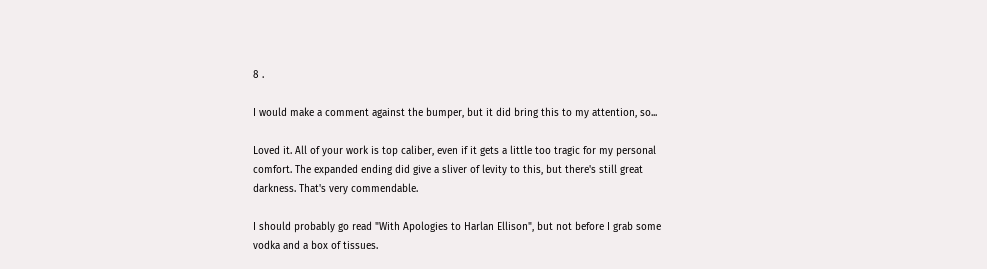8 .

I would make a comment against the bumper, but it did bring this to my attention, so...

Loved it. All of your work is top caliber, even if it gets a little too tragic for my personal comfort. The expanded ending did give a sliver of levity to this, but there's still great darkness. That's very commendable.

I should probably go read "With Apologies to Harlan Ellison", but not before I grab some vodka and a box of tissues.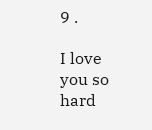9 .

I love you so hard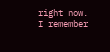right now. I remember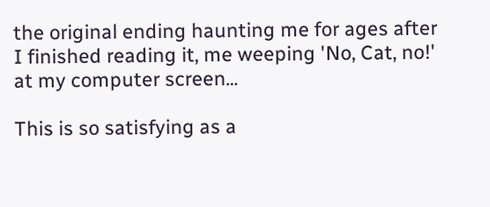the original ending haunting me for ages after I finished reading it, me weeping 'No, Cat, no!' at my computer screen...

This is so satisfying as a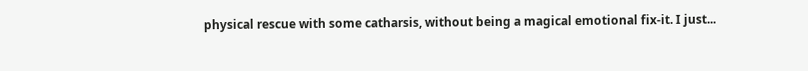physical rescue with some catharsis, without being a magical emotional fix-it. I just...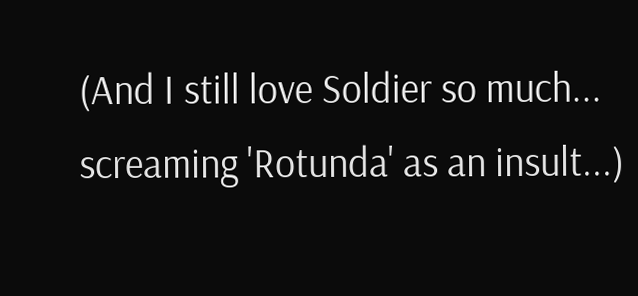(And I still love Soldier so much... screaming 'Rotunda' as an insult...)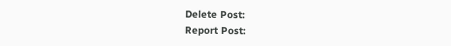Delete Post:
Report Post: